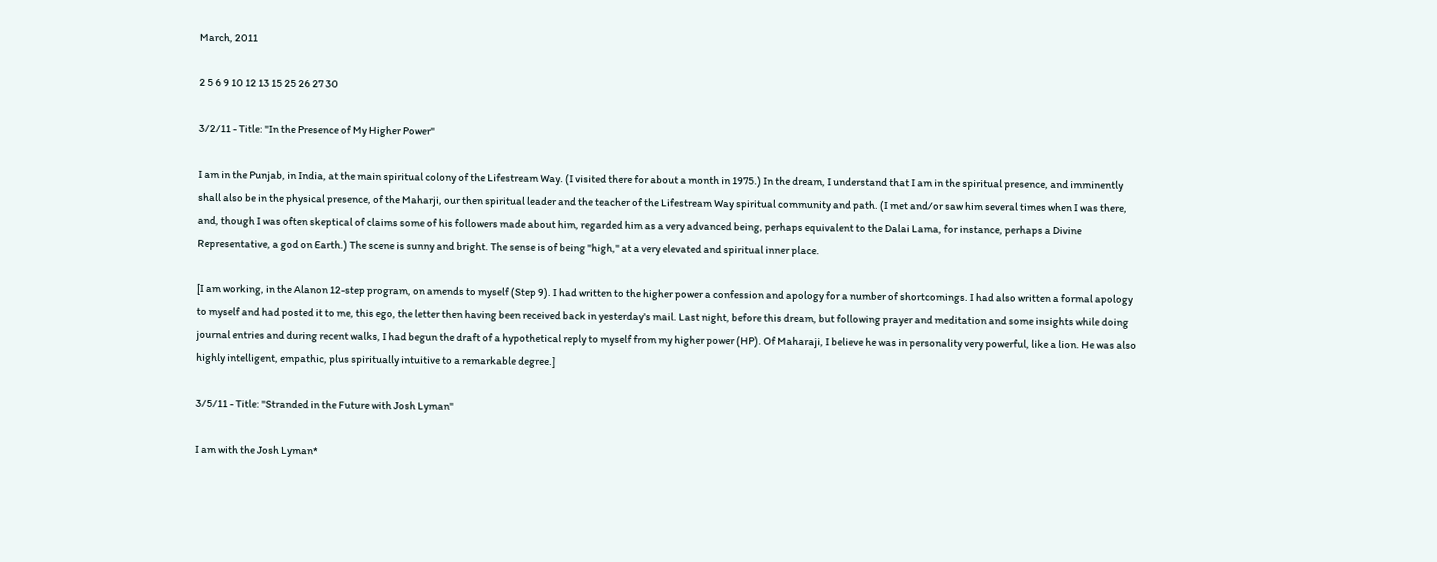March, 2011

2 5 6 9 10 12 13 15 25 26 27 30

3/2/11 - Title: "In the Presence of My Higher Power"

I am in the Punjab, in India, at the main spiritual colony of the Lifestream Way. (I visited there for about a month in 1975.) In the dream, I understand that I am in the spiritual presence, and imminently shall also be in the physical presence, of the Maharji, our then spiritual leader and the teacher of the Lifestream Way spiritual community and path. (I met and/or saw him several times when I was there, and, though I was often skeptical of claims some of his followers made about him, regarded him as a very advanced being, perhaps equivalent to the Dalai Lama, for instance, perhaps a Divine Representative, a god on Earth.) The scene is sunny and bright. The sense is of being "high," at a very elevated and spiritual inner place.

[I am working, in the Alanon 12-step program, on amends to myself (Step 9). I had written to the higher power a confession and apology for a number of shortcomings. I had also written a formal apology to myself and had posted it to me, this ego, the letter then having been received back in yesterday's mail. Last night, before this dream, but following prayer and meditation and some insights while doing journal entries and during recent walks, I had begun the draft of a hypothetical reply to myself from my higher power (HP). Of Maharaji, I believe he was in personality very powerful, like a lion. He was also highly intelligent, empathic, plus spiritually intuitive to a remarkable degree.]

3/5/11 - Title: "Stranded in the Future with Josh Lyman"

I am with the Josh Lyman*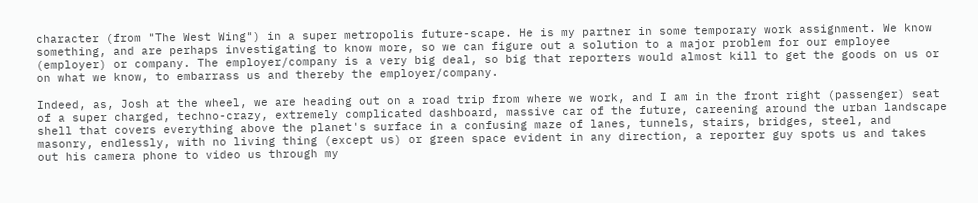character (from "The West Wing") in a super metropolis future-scape. He is my partner in some temporary work assignment. We know something, and are perhaps investigating to know more, so we can figure out a solution to a major problem for our employee (employer) or company. The employer/company is a very big deal, so big that reporters would almost kill to get the goods on us or on what we know, to embarrass us and thereby the employer/company.

Indeed, as, Josh at the wheel, we are heading out on a road trip from where we work, and I am in the front right (passenger) seat of a super charged, techno-crazy, extremely complicated dashboard, massive car of the future, careening around the urban landscape shell that covers everything above the planet's surface in a confusing maze of lanes, tunnels, stairs, bridges, steel, and masonry, endlessly, with no living thing (except us) or green space evident in any direction, a reporter guy spots us and takes out his camera phone to video us through my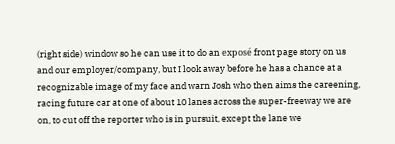(right side) window so he can use it to do an exposé front page story on us and our employer/company, but I look away before he has a chance at a recognizable image of my face and warn Josh who then aims the careening, racing future car at one of about 10 lanes across the super-freeway we are on, to cut off the reporter who is in pursuit, except the lane we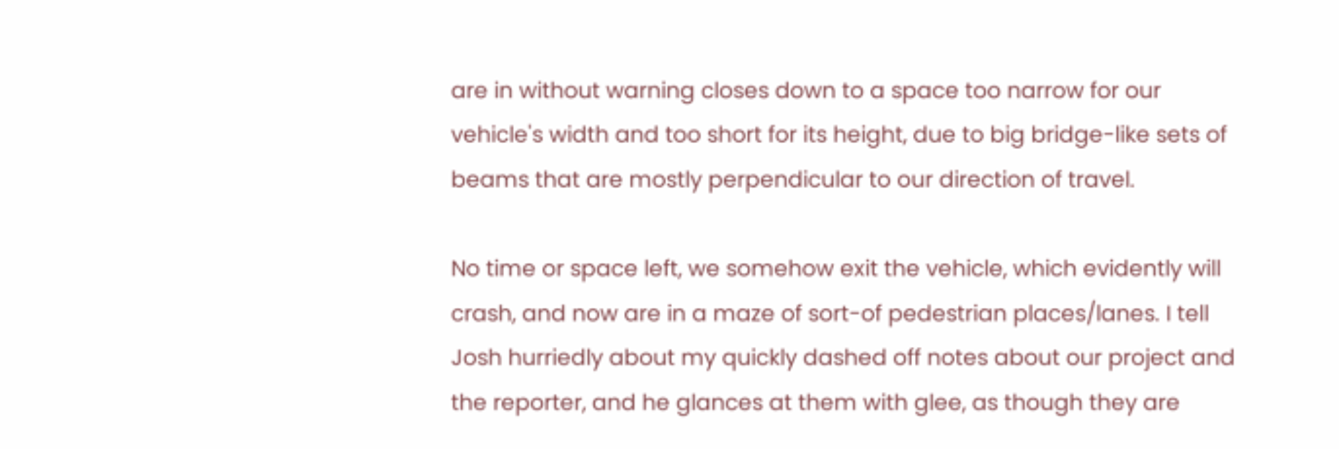are in without warning closes down to a space too narrow for our vehicle's width and too short for its height, due to big bridge-like sets of beams that are mostly perpendicular to our direction of travel.

No time or space left, we somehow exit the vehicle, which evidently will crash, and now are in a maze of sort-of pedestrian places/lanes. I tell Josh hurriedly about my quickly dashed off notes about our project and the reporter, and he glances at them with glee, as though they are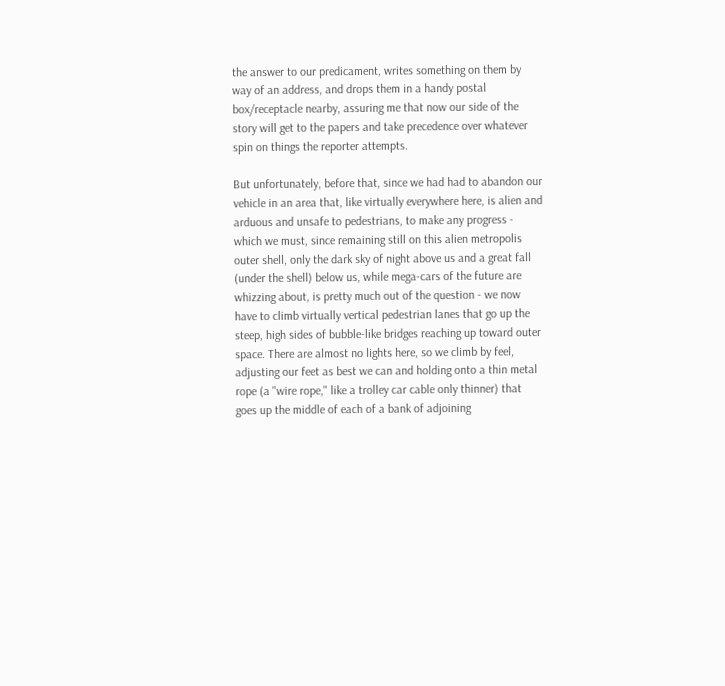the answer to our predicament, writes something on them by way of an address, and drops them in a handy postal box/receptacle nearby, assuring me that now our side of the story will get to the papers and take precedence over whatever spin on things the reporter attempts.

But unfortunately, before that, since we had had to abandon our vehicle in an area that, like virtually everywhere here, is alien and arduous and unsafe to pedestrians, to make any progress - which we must, since remaining still on this alien metropolis outer shell, only the dark sky of night above us and a great fall (under the shell) below us, while mega-cars of the future are whizzing about, is pretty much out of the question - we now have to climb virtually vertical pedestrian lanes that go up the steep, high sides of bubble-like bridges reaching up toward outer space. There are almost no lights here, so we climb by feel, adjusting our feet as best we can and holding onto a thin metal rope (a "wire rope," like a trolley car cable only thinner) that goes up the middle of each of a bank of adjoining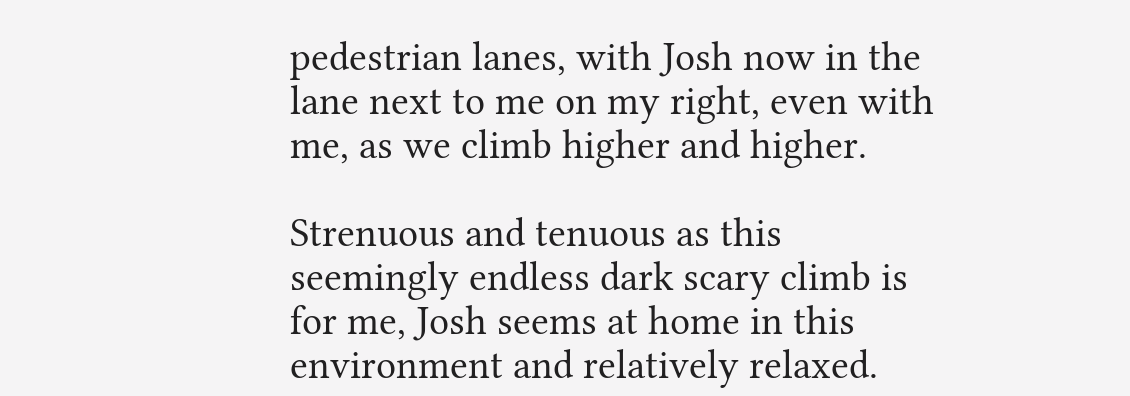pedestrian lanes, with Josh now in the lane next to me on my right, even with me, as we climb higher and higher.

Strenuous and tenuous as this seemingly endless dark scary climb is for me, Josh seems at home in this environment and relatively relaxed.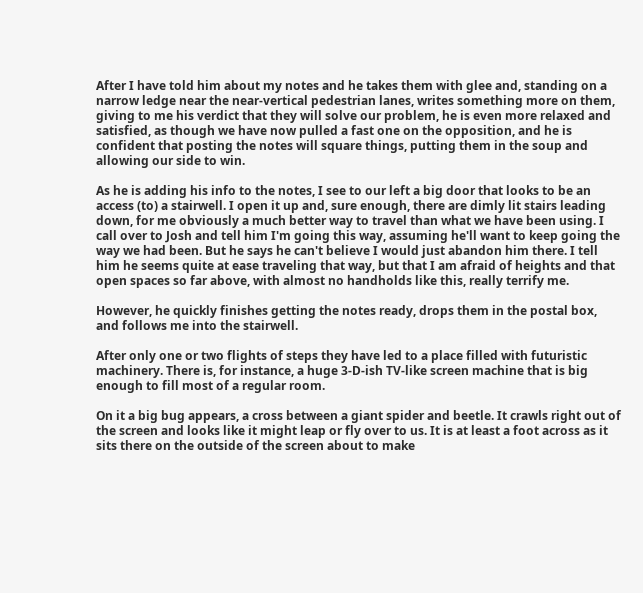After I have told him about my notes and he takes them with glee and, standing on a narrow ledge near the near-vertical pedestrian lanes, writes something more on them, giving to me his verdict that they will solve our problem, he is even more relaxed and satisfied, as though we have now pulled a fast one on the opposition, and he is confident that posting the notes will square things, putting them in the soup and allowing our side to win.

As he is adding his info to the notes, I see to our left a big door that looks to be an access (to) a stairwell. I open it up and, sure enough, there are dimly lit stairs leading down, for me obviously a much better way to travel than what we have been using. I call over to Josh and tell him I'm going this way, assuming he'll want to keep going the way we had been. But he says he can't believe I would just abandon him there. I tell him he seems quite at ease traveling that way, but that I am afraid of heights and that open spaces so far above, with almost no handholds like this, really terrify me.

However, he quickly finishes getting the notes ready, drops them in the postal box, and follows me into the stairwell.

After only one or two flights of steps they have led to a place filled with futuristic machinery. There is, for instance, a huge 3-D-ish TV-like screen machine that is big enough to fill most of a regular room.

On it a big bug appears, a cross between a giant spider and beetle. It crawls right out of the screen and looks like it might leap or fly over to us. It is at least a foot across as it sits there on the outside of the screen about to make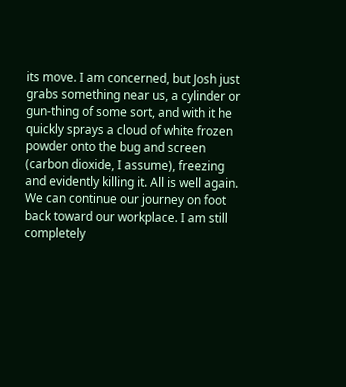its move. I am concerned, but Josh just grabs something near us, a cylinder or gun-thing of some sort, and with it he quickly sprays a cloud of white frozen powder onto the bug and screen (carbon dioxide, I assume), freezing and evidently killing it. All is well again. We can continue our journey on foot back toward our workplace. I am still completely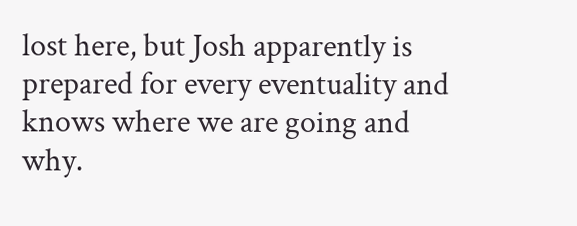lost here, but Josh apparently is prepared for every eventuality and knows where we are going and why.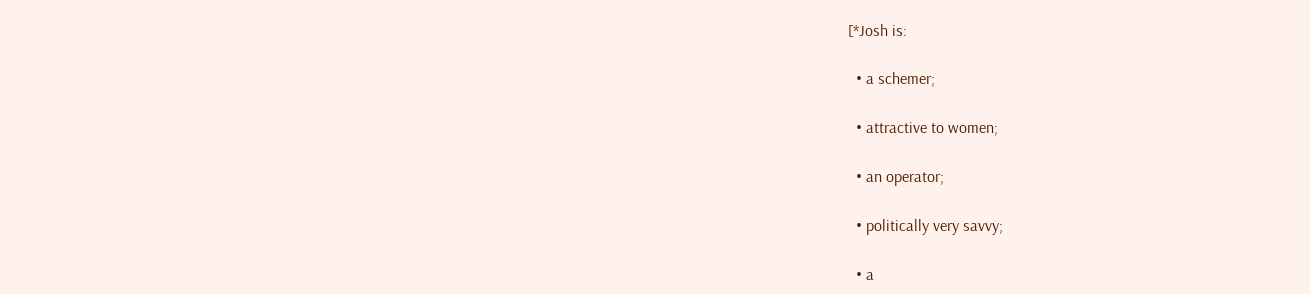[*Josh is:

  • a schemer;

  • attractive to women;

  • an operator;

  • politically very savvy;

  • a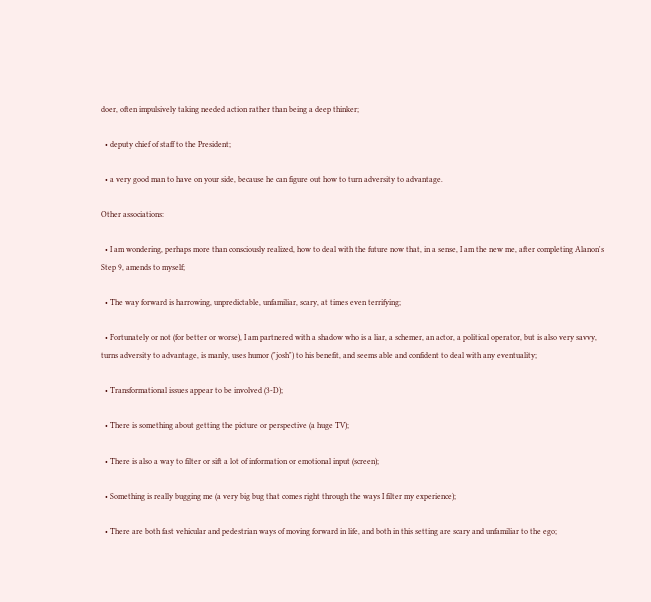doer, often impulsively taking needed action rather than being a deep thinker;

  • deputy chief of staff to the President;

  • a very good man to have on your side, because he can figure out how to turn adversity to advantage.

Other associations:

  • I am wondering, perhaps more than consciously realized, how to deal with the future now that, in a sense, I am the new me, after completing Alanon's Step 9, amends to myself;

  • The way forward is harrowing, unpredictable, unfamiliar, scary, at times even terrifying;

  • Fortunately or not (for better or worse), I am partnered with a shadow who is a liar, a schemer, an actor, a political operator, but is also very savvy, turns adversity to advantage, is manly, uses humor ("josh") to his benefit, and seems able and confident to deal with any eventuality;

  • Transformational issues appear to be involved (3-D);

  • There is something about getting the picture or perspective (a huge TV);

  • There is also a way to filter or sift a lot of information or emotional input (screen);

  • Something is really bugging me (a very big bug that comes right through the ways I filter my experience);

  • There are both fast vehicular and pedestrian ways of moving forward in life, and both in this setting are scary and unfamiliar to the ego;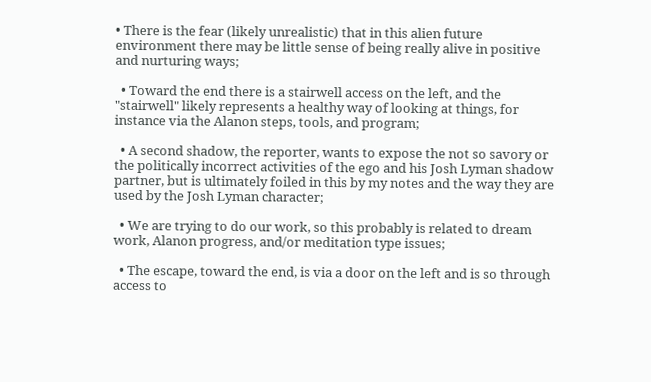• There is the fear (likely unrealistic) that in this alien future environment there may be little sense of being really alive in positive and nurturing ways;

  • Toward the end there is a stairwell access on the left, and the "stairwell" likely represents a healthy way of looking at things, for instance via the Alanon steps, tools, and program;

  • A second shadow, the reporter, wants to expose the not so savory or the politically incorrect activities of the ego and his Josh Lyman shadow partner, but is ultimately foiled in this by my notes and the way they are used by the Josh Lyman character;

  • We are trying to do our work, so this probably is related to dream work, Alanon progress, and/or meditation type issues;

  • The escape, toward the end, is via a door on the left and is so through access to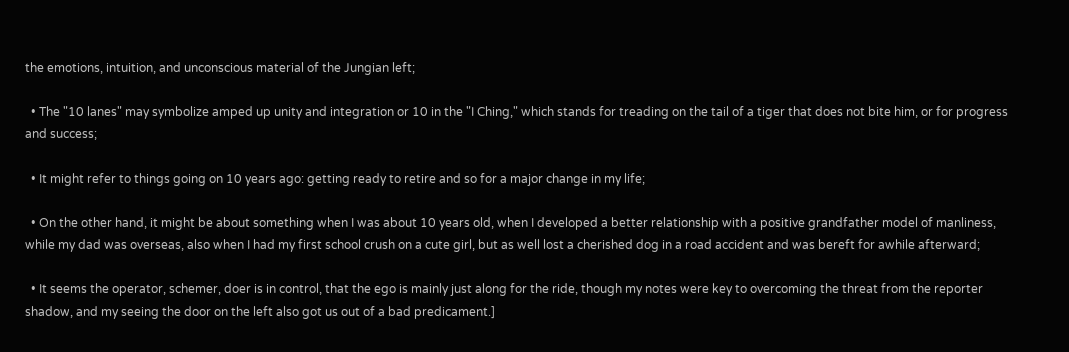the emotions, intuition, and unconscious material of the Jungian left;

  • The "10 lanes" may symbolize amped up unity and integration or 10 in the "I Ching," which stands for treading on the tail of a tiger that does not bite him, or for progress and success;

  • It might refer to things going on 10 years ago: getting ready to retire and so for a major change in my life;

  • On the other hand, it might be about something when I was about 10 years old, when I developed a better relationship with a positive grandfather model of manliness, while my dad was overseas, also when I had my first school crush on a cute girl, but as well lost a cherished dog in a road accident and was bereft for awhile afterward;

  • It seems the operator, schemer, doer is in control, that the ego is mainly just along for the ride, though my notes were key to overcoming the threat from the reporter shadow, and my seeing the door on the left also got us out of a bad predicament.]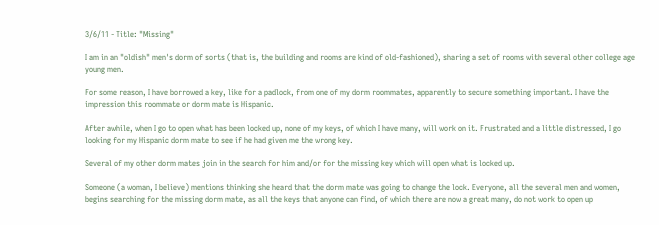3/6/11 - Title: "Missing"

I am in an "oldish" men's dorm of sorts (that is, the building and rooms are kind of old-fashioned), sharing a set of rooms with several other college age young men.

For some reason, I have borrowed a key, like for a padlock, from one of my dorm roommates, apparently to secure something important. I have the impression this roommate or dorm mate is Hispanic.

After awhile, when I go to open what has been locked up, none of my keys, of which I have many, will work on it. Frustrated and a little distressed, I go looking for my Hispanic dorm mate to see if he had given me the wrong key.

Several of my other dorm mates join in the search for him and/or for the missing key which will open what is locked up.

Someone (a woman, I believe) mentions thinking she heard that the dorm mate was going to change the lock. Everyone, all the several men and women, begins searching for the missing dorm mate, as all the keys that anyone can find, of which there are now a great many, do not work to open up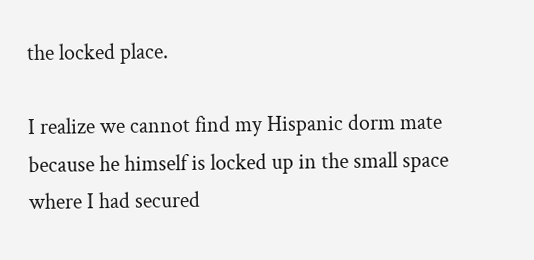the locked place.

I realize we cannot find my Hispanic dorm mate because he himself is locked up in the small space where I had secured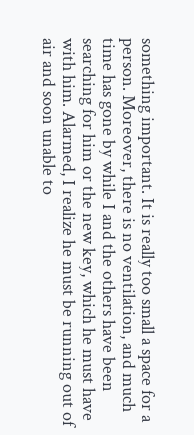something important. It is really too small a space for a person. Moreover, there is no ventilation, and much time has gone by while I and the others have been searching for him or the new key, which he must have with him. Alarmed, I realize he must be running out of air and soon unable to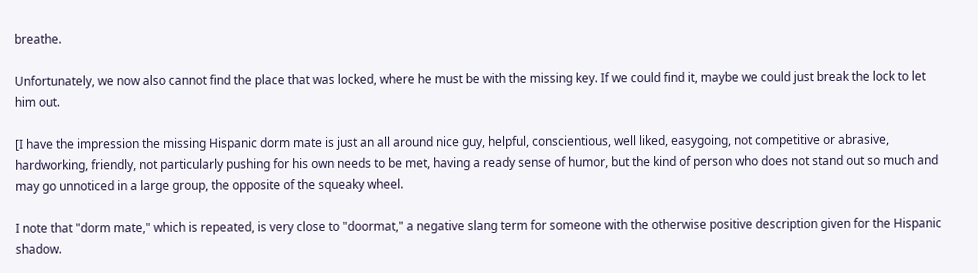breathe.

Unfortunately, we now also cannot find the place that was locked, where he must be with the missing key. If we could find it, maybe we could just break the lock to let him out.

[I have the impression the missing Hispanic dorm mate is just an all around nice guy, helpful, conscientious, well liked, easygoing, not competitive or abrasive, hardworking, friendly, not particularly pushing for his own needs to be met, having a ready sense of humor, but the kind of person who does not stand out so much and may go unnoticed in a large group, the opposite of the squeaky wheel.

I note that "dorm mate," which is repeated, is very close to "doormat," a negative slang term for someone with the otherwise positive description given for the Hispanic shadow.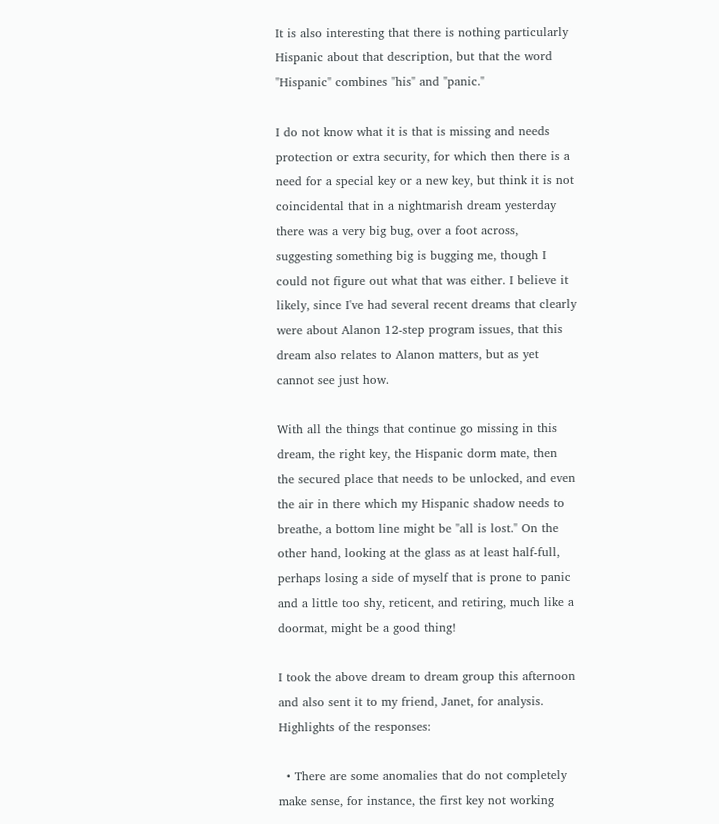It is also interesting that there is nothing particularly Hispanic about that description, but that the word "Hispanic" combines "his" and "panic."

I do not know what it is that is missing and needs protection or extra security, for which then there is a need for a special key or a new key, but think it is not coincidental that in a nightmarish dream yesterday there was a very big bug, over a foot across, suggesting something big is bugging me, though I could not figure out what that was either. I believe it likely, since I've had several recent dreams that clearly were about Alanon 12-step program issues, that this dream also relates to Alanon matters, but as yet cannot see just how.

With all the things that continue go missing in this dream, the right key, the Hispanic dorm mate, then the secured place that needs to be unlocked, and even the air in there which my Hispanic shadow needs to breathe, a bottom line might be "all is lost." On the other hand, looking at the glass as at least half-full, perhaps losing a side of myself that is prone to panic and a little too shy, reticent, and retiring, much like a doormat, might be a good thing!

I took the above dream to dream group this afternoon and also sent it to my friend, Janet, for analysis. Highlights of the responses:

  • There are some anomalies that do not completely make sense, for instance, the first key not working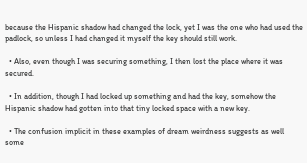because the Hispanic shadow had changed the lock, yet I was the one who had used the padlock, so unless I had changed it myself the key should still work.

  • Also, even though I was securing something, I then lost the place where it was secured.

  • In addition, though I had locked up something and had the key, somehow the Hispanic shadow had gotten into that tiny locked space with a new key.

  • The confusion implicit in these examples of dream weirdness suggests as well some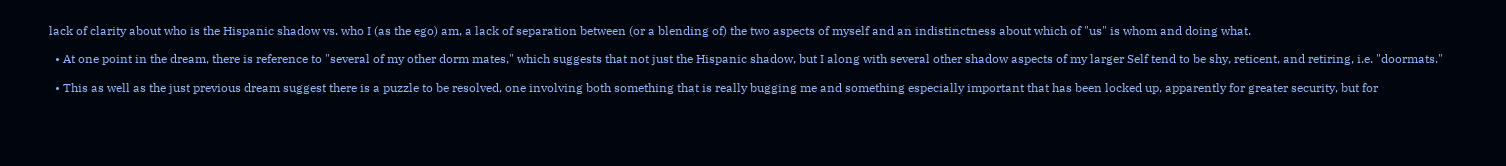lack of clarity about who is the Hispanic shadow vs. who I (as the ego) am, a lack of separation between (or a blending of) the two aspects of myself and an indistinctness about which of "us" is whom and doing what.

  • At one point in the dream, there is reference to "several of my other dorm mates," which suggests that not just the Hispanic shadow, but I along with several other shadow aspects of my larger Self tend to be shy, reticent, and retiring, i.e. "doormats."

  • This as well as the just previous dream suggest there is a puzzle to be resolved, one involving both something that is really bugging me and something especially important that has been locked up, apparently for greater security, but for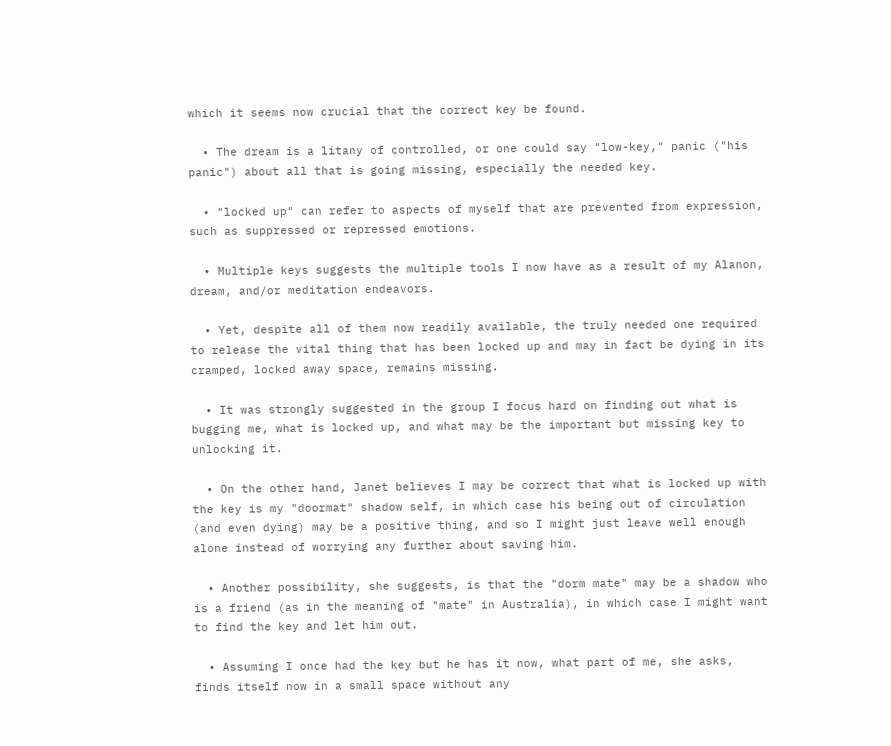which it seems now crucial that the correct key be found.

  • The dream is a litany of controlled, or one could say "low-key," panic ("his panic") about all that is going missing, especially the needed key.

  • "locked up" can refer to aspects of myself that are prevented from expression, such as suppressed or repressed emotions.

  • Multiple keys suggests the multiple tools I now have as a result of my Alanon, dream, and/or meditation endeavors.

  • Yet, despite all of them now readily available, the truly needed one required to release the vital thing that has been locked up and may in fact be dying in its cramped, locked away space, remains missing.

  • It was strongly suggested in the group I focus hard on finding out what is bugging me, what is locked up, and what may be the important but missing key to unlocking it.

  • On the other hand, Janet believes I may be correct that what is locked up with the key is my "doormat" shadow self, in which case his being out of circulation (and even dying) may be a positive thing, and so I might just leave well enough alone instead of worrying any further about saving him.

  • Another possibility, she suggests, is that the "dorm mate" may be a shadow who is a friend (as in the meaning of "mate" in Australia), in which case I might want to find the key and let him out.

  • Assuming I once had the key but he has it now, what part of me, she asks, finds itself now in a small space without any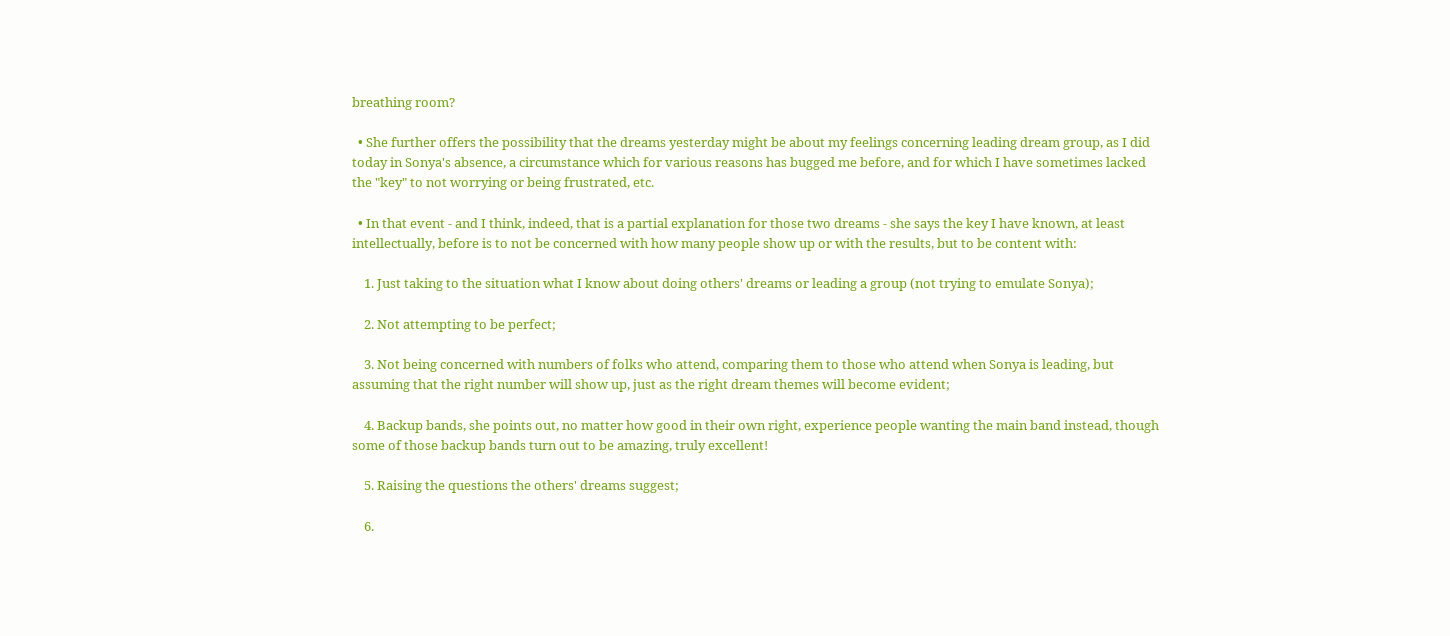breathing room?

  • She further offers the possibility that the dreams yesterday might be about my feelings concerning leading dream group, as I did today in Sonya's absence, a circumstance which for various reasons has bugged me before, and for which I have sometimes lacked the "key" to not worrying or being frustrated, etc.

  • In that event - and I think, indeed, that is a partial explanation for those two dreams - she says the key I have known, at least intellectually, before is to not be concerned with how many people show up or with the results, but to be content with:

    1. Just taking to the situation what I know about doing others' dreams or leading a group (not trying to emulate Sonya);

    2. Not attempting to be perfect;

    3. Not being concerned with numbers of folks who attend, comparing them to those who attend when Sonya is leading, but assuming that the right number will show up, just as the right dream themes will become evident;

    4. Backup bands, she points out, no matter how good in their own right, experience people wanting the main band instead, though some of those backup bands turn out to be amazing, truly excellent!

    5. Raising the questions the others' dreams suggest;

    6.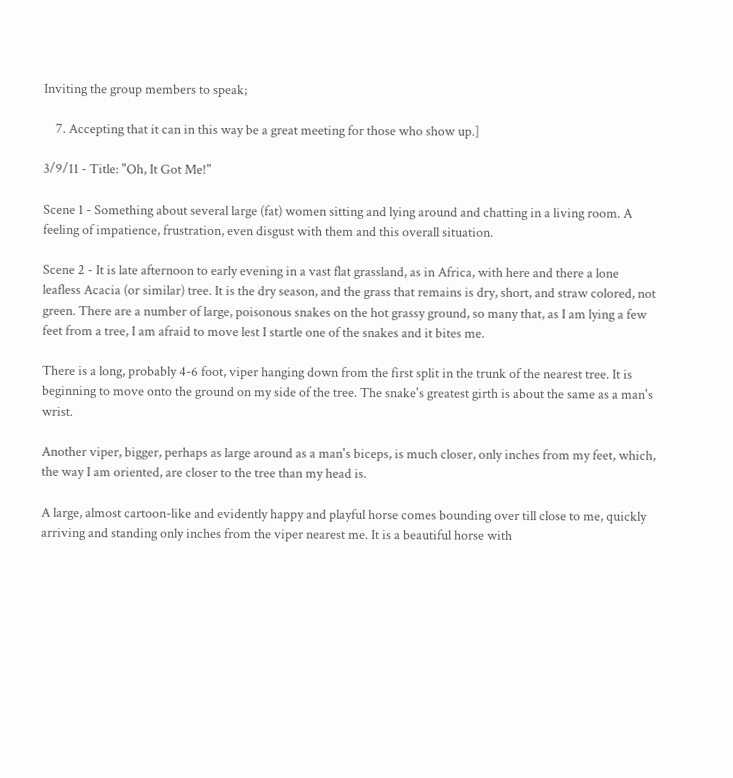Inviting the group members to speak;

    7. Accepting that it can in this way be a great meeting for those who show up.]

3/9/11 - Title: "Oh, It Got Me!"

Scene 1 - Something about several large (fat) women sitting and lying around and chatting in a living room. A feeling of impatience, frustration, even disgust with them and this overall situation.

Scene 2 - It is late afternoon to early evening in a vast flat grassland, as in Africa, with here and there a lone leafless Acacia (or similar) tree. It is the dry season, and the grass that remains is dry, short, and straw colored, not green. There are a number of large, poisonous snakes on the hot grassy ground, so many that, as I am lying a few feet from a tree, I am afraid to move lest I startle one of the snakes and it bites me.

There is a long, probably 4-6 foot, viper hanging down from the first split in the trunk of the nearest tree. It is beginning to move onto the ground on my side of the tree. The snake's greatest girth is about the same as a man's wrist.

Another viper, bigger, perhaps as large around as a man's biceps, is much closer, only inches from my feet, which, the way I am oriented, are closer to the tree than my head is.

A large, almost cartoon-like and evidently happy and playful horse comes bounding over till close to me, quickly arriving and standing only inches from the viper nearest me. It is a beautiful horse with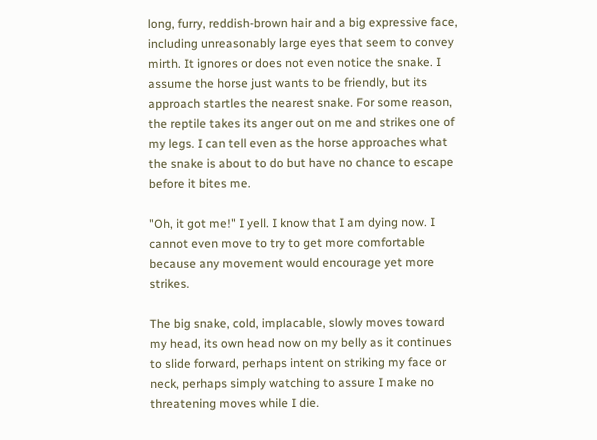long, furry, reddish-brown hair and a big expressive face, including unreasonably large eyes that seem to convey mirth. It ignores or does not even notice the snake. I assume the horse just wants to be friendly, but its approach startles the nearest snake. For some reason, the reptile takes its anger out on me and strikes one of my legs. I can tell even as the horse approaches what the snake is about to do but have no chance to escape before it bites me.

"Oh, it got me!" I yell. I know that I am dying now. I cannot even move to try to get more comfortable because any movement would encourage yet more strikes.

The big snake, cold, implacable, slowly moves toward my head, its own head now on my belly as it continues to slide forward, perhaps intent on striking my face or neck, perhaps simply watching to assure I make no threatening moves while I die.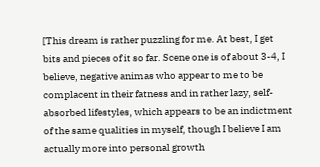[This dream is rather puzzling for me. At best, I get bits and pieces of it so far. Scene one is of about 3-4, I believe, negative animas who appear to me to be complacent in their fatness and in rather lazy, self-absorbed lifestyles, which appears to be an indictment of the same qualities in myself, though I believe I am actually more into personal growth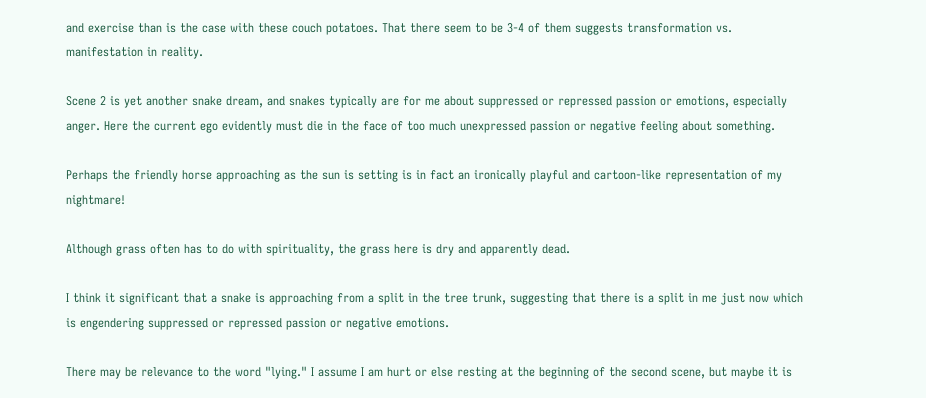and exercise than is the case with these couch potatoes. That there seem to be 3-4 of them suggests transformation vs. manifestation in reality.

Scene 2 is yet another snake dream, and snakes typically are for me about suppressed or repressed passion or emotions, especially anger. Here the current ego evidently must die in the face of too much unexpressed passion or negative feeling about something.

Perhaps the friendly horse approaching as the sun is setting is in fact an ironically playful and cartoon-like representation of my nightmare!

Although grass often has to do with spirituality, the grass here is dry and apparently dead.

I think it significant that a snake is approaching from a split in the tree trunk, suggesting that there is a split in me just now which is engendering suppressed or repressed passion or negative emotions.

There may be relevance to the word "lying." I assume I am hurt or else resting at the beginning of the second scene, but maybe it is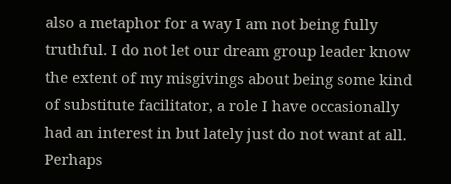also a metaphor for a way I am not being fully truthful. I do not let our dream group leader know the extent of my misgivings about being some kind of substitute facilitator, a role I have occasionally had an interest in but lately just do not want at all. Perhaps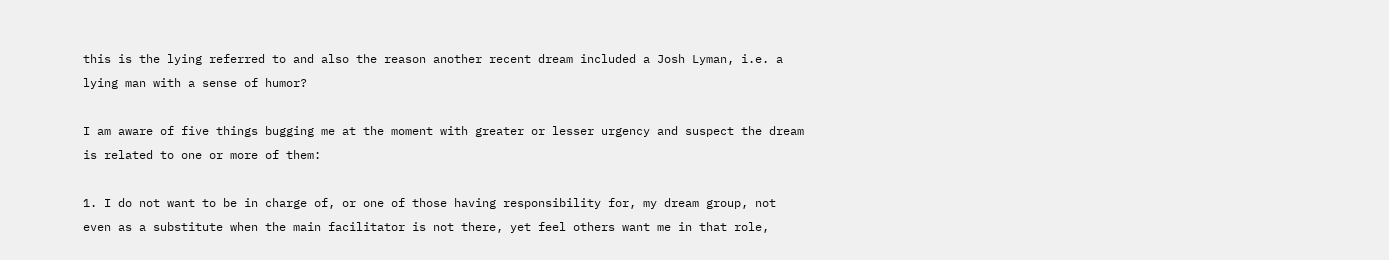this is the lying referred to and also the reason another recent dream included a Josh Lyman, i.e. a lying man with a sense of humor?

I am aware of five things bugging me at the moment with greater or lesser urgency and suspect the dream is related to one or more of them:

1. I do not want to be in charge of, or one of those having responsibility for, my dream group, not even as a substitute when the main facilitator is not there, yet feel others want me in that role,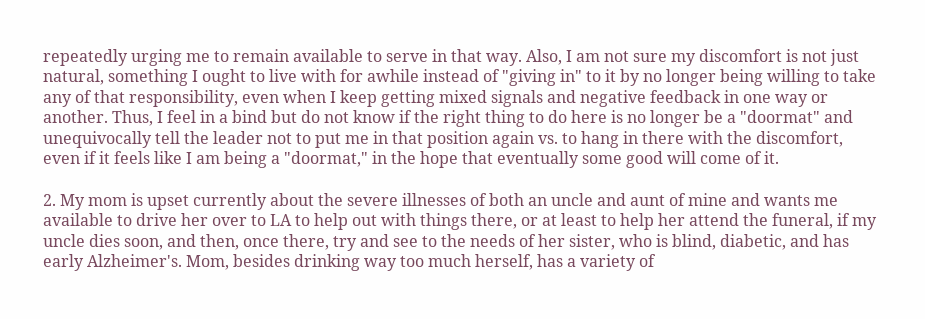repeatedly urging me to remain available to serve in that way. Also, I am not sure my discomfort is not just natural, something I ought to live with for awhile instead of "giving in" to it by no longer being willing to take any of that responsibility, even when I keep getting mixed signals and negative feedback in one way or another. Thus, I feel in a bind but do not know if the right thing to do here is no longer be a "doormat" and unequivocally tell the leader not to put me in that position again vs. to hang in there with the discomfort, even if it feels like I am being a "doormat," in the hope that eventually some good will come of it.

2. My mom is upset currently about the severe illnesses of both an uncle and aunt of mine and wants me available to drive her over to LA to help out with things there, or at least to help her attend the funeral, if my uncle dies soon, and then, once there, try and see to the needs of her sister, who is blind, diabetic, and has early Alzheimer's. Mom, besides drinking way too much herself, has a variety of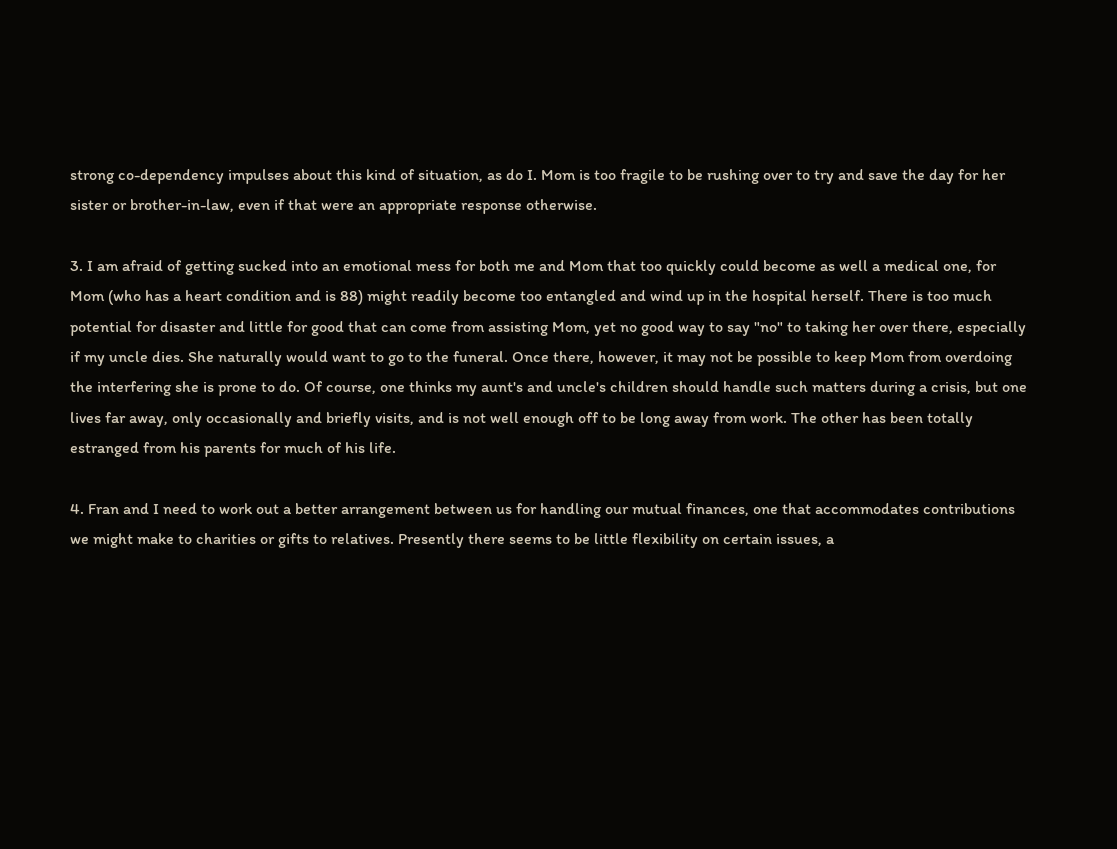strong co-dependency impulses about this kind of situation, as do I. Mom is too fragile to be rushing over to try and save the day for her sister or brother-in-law, even if that were an appropriate response otherwise.

3. I am afraid of getting sucked into an emotional mess for both me and Mom that too quickly could become as well a medical one, for Mom (who has a heart condition and is 88) might readily become too entangled and wind up in the hospital herself. There is too much potential for disaster and little for good that can come from assisting Mom, yet no good way to say "no" to taking her over there, especially if my uncle dies. She naturally would want to go to the funeral. Once there, however, it may not be possible to keep Mom from overdoing the interfering she is prone to do. Of course, one thinks my aunt's and uncle's children should handle such matters during a crisis, but one lives far away, only occasionally and briefly visits, and is not well enough off to be long away from work. The other has been totally estranged from his parents for much of his life.

4. Fran and I need to work out a better arrangement between us for handling our mutual finances, one that accommodates contributions we might make to charities or gifts to relatives. Presently there seems to be little flexibility on certain issues, a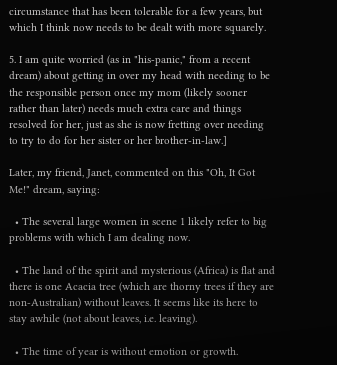circumstance that has been tolerable for a few years, but which I think now needs to be dealt with more squarely.

5. I am quite worried (as in "his-panic," from a recent dream) about getting in over my head with needing to be the responsible person once my mom (likely sooner rather than later) needs much extra care and things resolved for her, just as she is now fretting over needing to try to do for her sister or her brother-in-law.]

Later, my friend, Janet, commented on this "Oh, It Got Me!" dream, saying:

  • The several large women in scene 1 likely refer to big problems with which I am dealing now.

  • The land of the spirit and mysterious (Africa) is flat and there is one Acacia tree (which are thorny trees if they are non-Australian) without leaves. It seems like its here to stay awhile (not about leaves, i.e. leaving).

  • The time of year is without emotion or growth.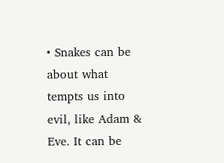• Snakes can be about what tempts us into evil, like Adam & Eve. It can be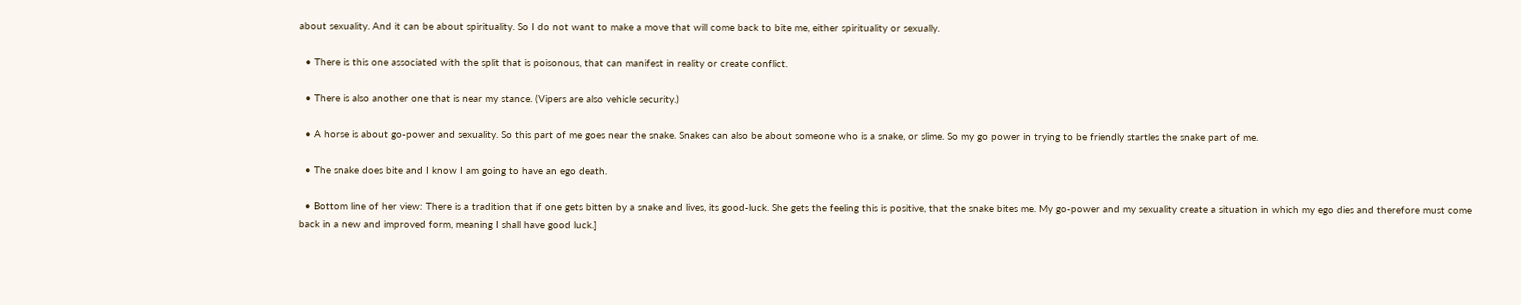about sexuality. And it can be about spirituality. So I do not want to make a move that will come back to bite me, either spirituality or sexually.

  • There is this one associated with the split that is poisonous, that can manifest in reality or create conflict.

  • There is also another one that is near my stance. (Vipers are also vehicle security.)

  • A horse is about go-power and sexuality. So this part of me goes near the snake. Snakes can also be about someone who is a snake, or slime. So my go power in trying to be friendly startles the snake part of me.

  • The snake does bite and I know I am going to have an ego death.

  • Bottom line of her view: There is a tradition that if one gets bitten by a snake and lives, its good-luck. She gets the feeling this is positive, that the snake bites me. My go-power and my sexuality create a situation in which my ego dies and therefore must come back in a new and improved form, meaning I shall have good luck.]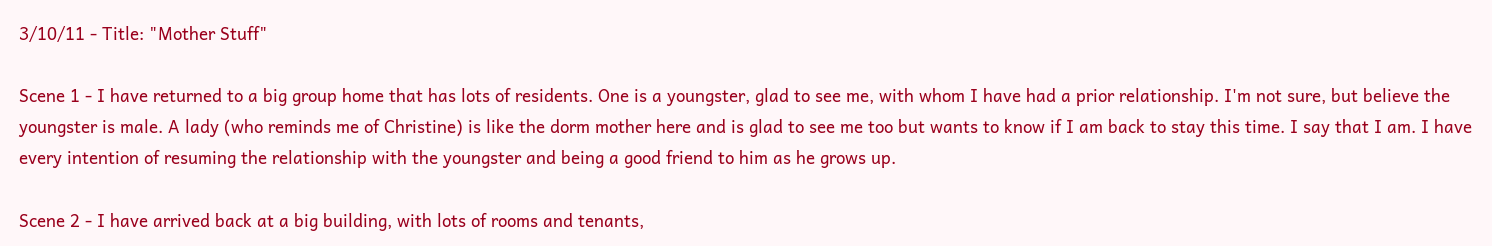3/10/11 - Title: "Mother Stuff"

Scene 1 - I have returned to a big group home that has lots of residents. One is a youngster, glad to see me, with whom I have had a prior relationship. I'm not sure, but believe the youngster is male. A lady (who reminds me of Christine) is like the dorm mother here and is glad to see me too but wants to know if I am back to stay this time. I say that I am. I have every intention of resuming the relationship with the youngster and being a good friend to him as he grows up.

Scene 2 - I have arrived back at a big building, with lots of rooms and tenants,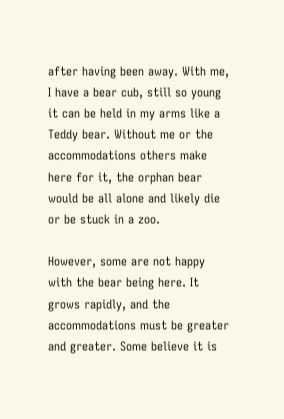after having been away. With me, I have a bear cub, still so young it can be held in my arms like a Teddy bear. Without me or the accommodations others make here for it, the orphan bear would be all alone and likely die or be stuck in a zoo.

However, some are not happy with the bear being here. It grows rapidly, and the accommodations must be greater and greater. Some believe it is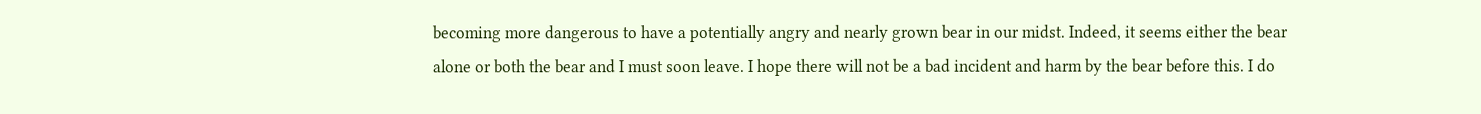becoming more dangerous to have a potentially angry and nearly grown bear in our midst. Indeed, it seems either the bear alone or both the bear and I must soon leave. I hope there will not be a bad incident and harm by the bear before this. I do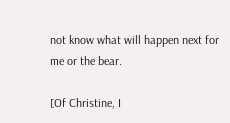not know what will happen next for me or the bear.

[Of Christine, I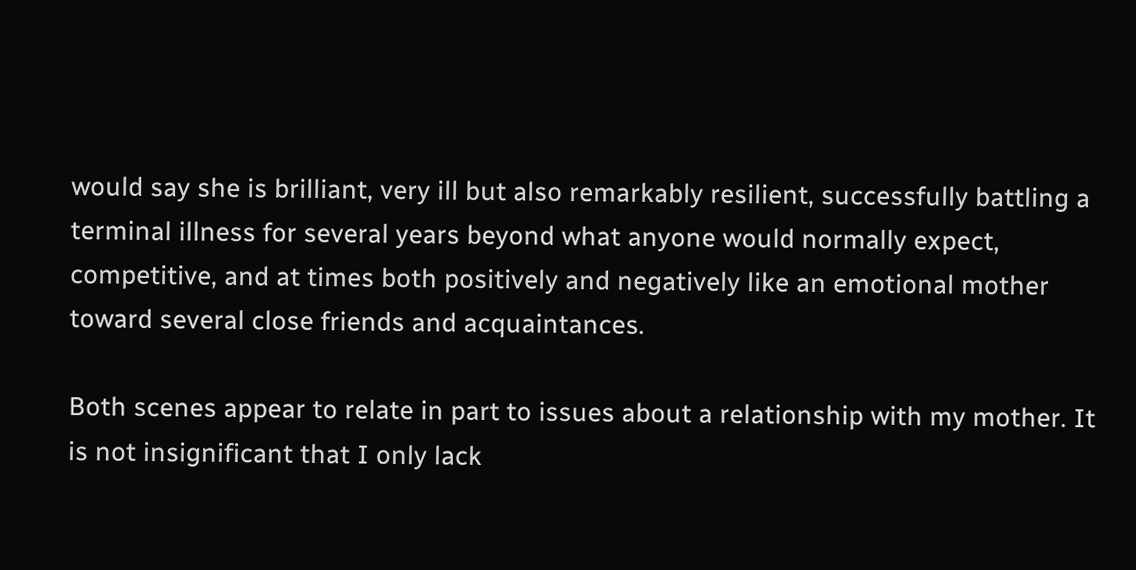would say she is brilliant, very ill but also remarkably resilient, successfully battling a terminal illness for several years beyond what anyone would normally expect, competitive, and at times both positively and negatively like an emotional mother toward several close friends and acquaintances.

Both scenes appear to relate in part to issues about a relationship with my mother. It is not insignificant that I only lack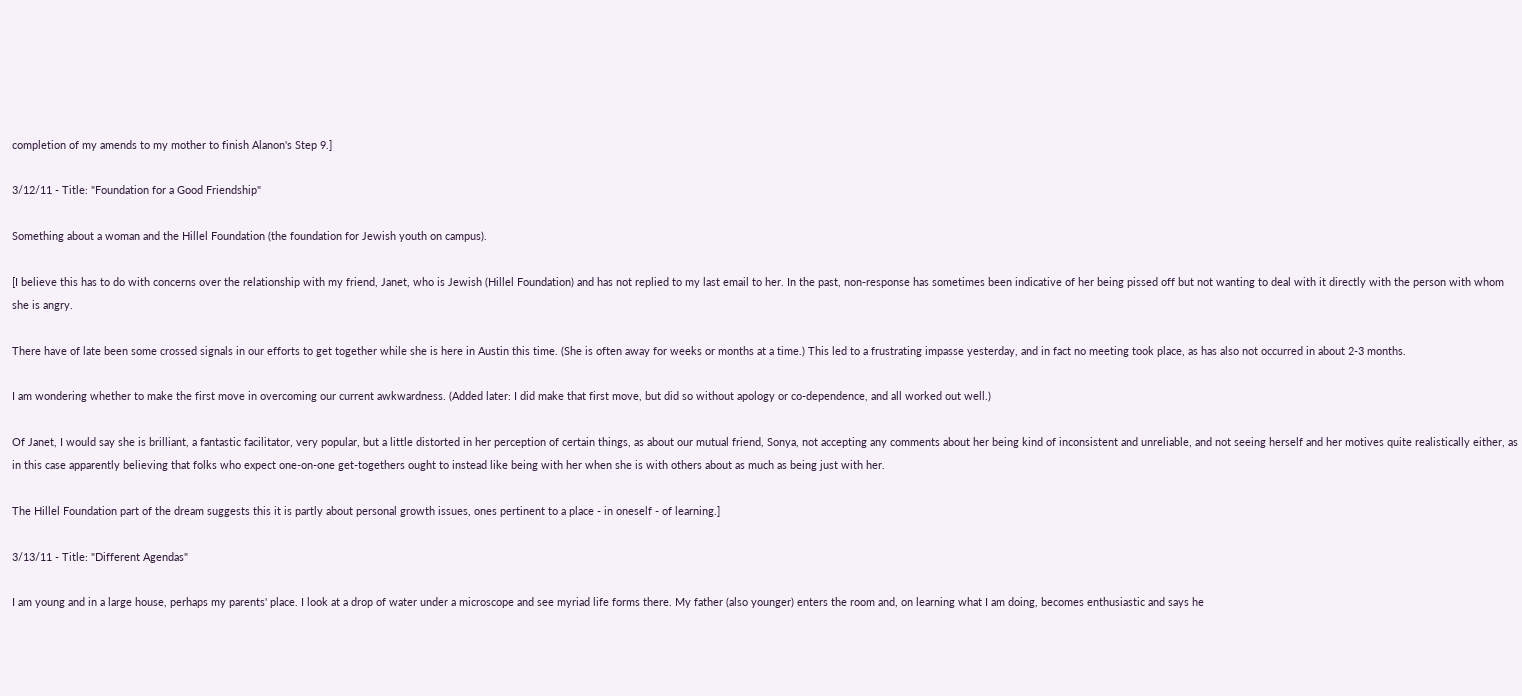completion of my amends to my mother to finish Alanon's Step 9.]

3/12/11 - Title: "Foundation for a Good Friendship"

Something about a woman and the Hillel Foundation (the foundation for Jewish youth on campus).

[I believe this has to do with concerns over the relationship with my friend, Janet, who is Jewish (Hillel Foundation) and has not replied to my last email to her. In the past, non-response has sometimes been indicative of her being pissed off but not wanting to deal with it directly with the person with whom she is angry.

There have of late been some crossed signals in our efforts to get together while she is here in Austin this time. (She is often away for weeks or months at a time.) This led to a frustrating impasse yesterday, and in fact no meeting took place, as has also not occurred in about 2-3 months.

I am wondering whether to make the first move in overcoming our current awkwardness. (Added later: I did make that first move, but did so without apology or co-dependence, and all worked out well.)

Of Janet, I would say she is brilliant, a fantastic facilitator, very popular, but a little distorted in her perception of certain things, as about our mutual friend, Sonya, not accepting any comments about her being kind of inconsistent and unreliable, and not seeing herself and her motives quite realistically either, as in this case apparently believing that folks who expect one-on-one get-togethers ought to instead like being with her when she is with others about as much as being just with her.

The Hillel Foundation part of the dream suggests this it is partly about personal growth issues, ones pertinent to a place - in oneself - of learning.]

3/13/11 - Title: "Different Agendas"

I am young and in a large house, perhaps my parents' place. I look at a drop of water under a microscope and see myriad life forms there. My father (also younger) enters the room and, on learning what I am doing, becomes enthusiastic and says he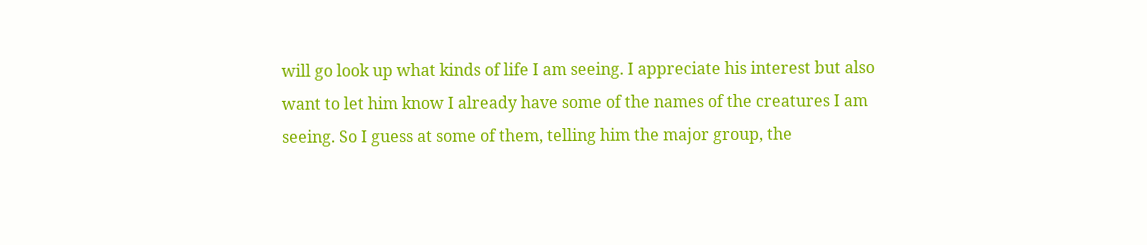will go look up what kinds of life I am seeing. I appreciate his interest but also want to let him know I already have some of the names of the creatures I am seeing. So I guess at some of them, telling him the major group, the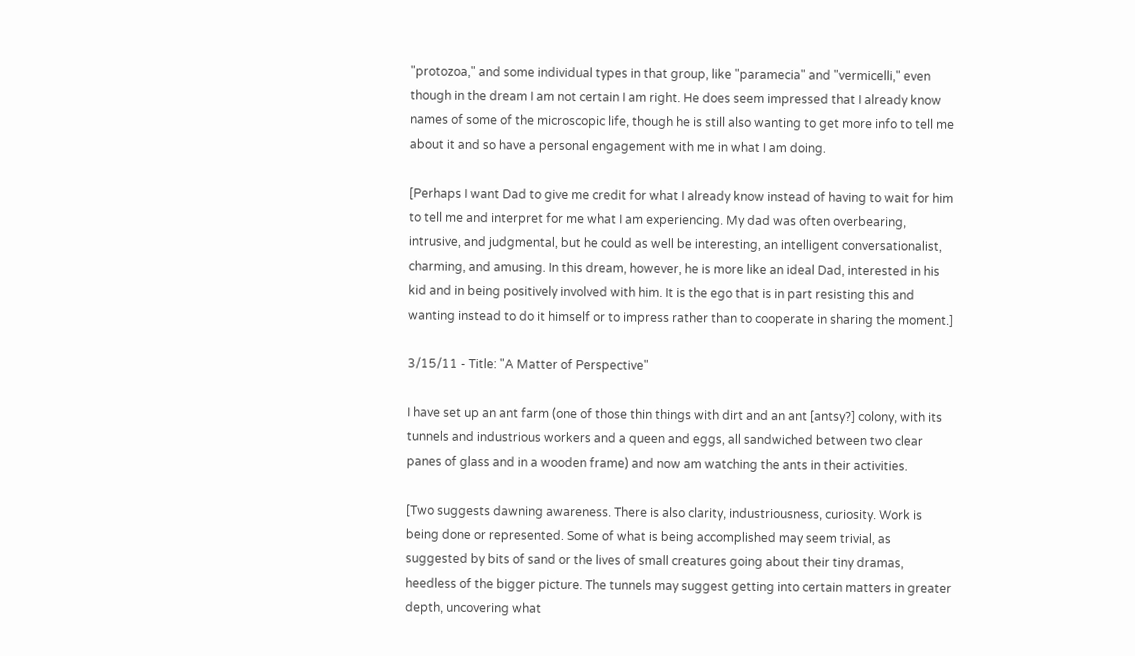"protozoa," and some individual types in that group, like "paramecia" and "vermicelli," even though in the dream I am not certain I am right. He does seem impressed that I already know names of some of the microscopic life, though he is still also wanting to get more info to tell me about it and so have a personal engagement with me in what I am doing.

[Perhaps I want Dad to give me credit for what I already know instead of having to wait for him to tell me and interpret for me what I am experiencing. My dad was often overbearing, intrusive, and judgmental, but he could as well be interesting, an intelligent conversationalist, charming, and amusing. In this dream, however, he is more like an ideal Dad, interested in his kid and in being positively involved with him. It is the ego that is in part resisting this and wanting instead to do it himself or to impress rather than to cooperate in sharing the moment.]

3/15/11 - Title: "A Matter of Perspective"

I have set up an ant farm (one of those thin things with dirt and an ant [antsy?] colony, with its tunnels and industrious workers and a queen and eggs, all sandwiched between two clear panes of glass and in a wooden frame) and now am watching the ants in their activities.

[Two suggests dawning awareness. There is also clarity, industriousness, curiosity. Work is being done or represented. Some of what is being accomplished may seem trivial, as suggested by bits of sand or the lives of small creatures going about their tiny dramas, heedless of the bigger picture. The tunnels may suggest getting into certain matters in greater depth, uncovering what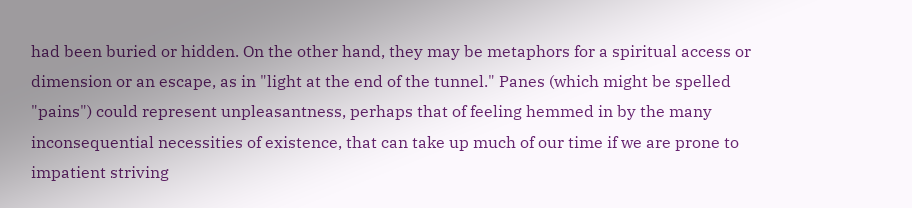had been buried or hidden. On the other hand, they may be metaphors for a spiritual access or dimension or an escape, as in "light at the end of the tunnel." Panes (which might be spelled "pains") could represent unpleasantness, perhaps that of feeling hemmed in by the many inconsequential necessities of existence, that can take up much of our time if we are prone to impatient striving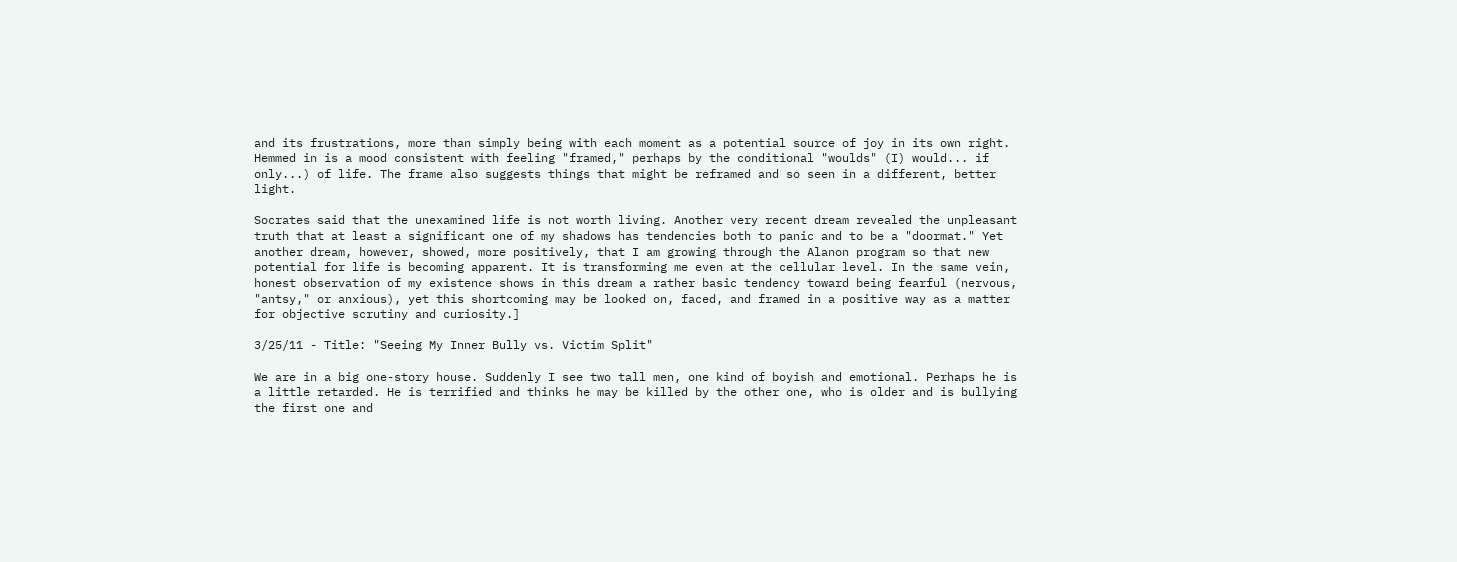and its frustrations, more than simply being with each moment as a potential source of joy in its own right. Hemmed in is a mood consistent with feeling "framed," perhaps by the conditional "woulds" (I) would... if only...) of life. The frame also suggests things that might be reframed and so seen in a different, better light.

Socrates said that the unexamined life is not worth living. Another very recent dream revealed the unpleasant truth that at least a significant one of my shadows has tendencies both to panic and to be a "doormat." Yet another dream, however, showed, more positively, that I am growing through the Alanon program so that new potential for life is becoming apparent. It is transforming me even at the cellular level. In the same vein, honest observation of my existence shows in this dream a rather basic tendency toward being fearful (nervous, "antsy," or anxious), yet this shortcoming may be looked on, faced, and framed in a positive way as a matter for objective scrutiny and curiosity.]

3/25/11 - Title: "Seeing My Inner Bully vs. Victim Split"

We are in a big one-story house. Suddenly I see two tall men, one kind of boyish and emotional. Perhaps he is a little retarded. He is terrified and thinks he may be killed by the other one, who is older and is bullying the first one and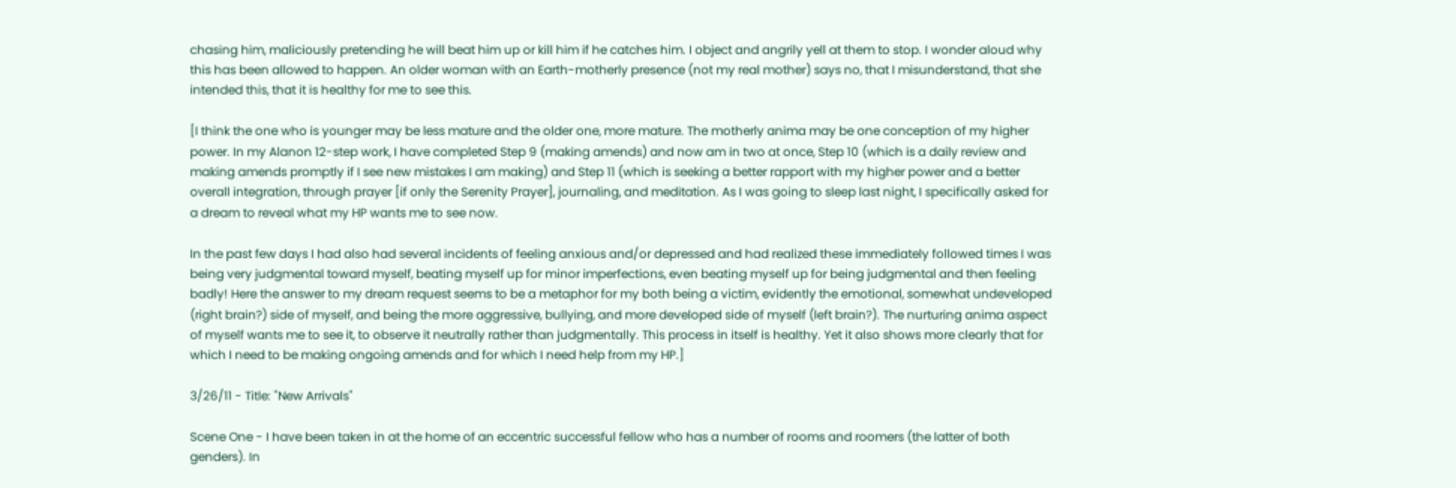chasing him, maliciously pretending he will beat him up or kill him if he catches him. I object and angrily yell at them to stop. I wonder aloud why this has been allowed to happen. An older woman with an Earth-motherly presence (not my real mother) says no, that I misunderstand, that she intended this, that it is healthy for me to see this.

[I think the one who is younger may be less mature and the older one, more mature. The motherly anima may be one conception of my higher power. In my Alanon 12-step work, I have completed Step 9 (making amends) and now am in two at once, Step 10 (which is a daily review and making amends promptly if I see new mistakes I am making) and Step 11 (which is seeking a better rapport with my higher power and a better overall integration, through prayer [if only the Serenity Prayer], journaling, and meditation. As I was going to sleep last night, I specifically asked for a dream to reveal what my HP wants me to see now.

In the past few days I had also had several incidents of feeling anxious and/or depressed and had realized these immediately followed times I was being very judgmental toward myself, beating myself up for minor imperfections, even beating myself up for being judgmental and then feeling badly! Here the answer to my dream request seems to be a metaphor for my both being a victim, evidently the emotional, somewhat undeveloped (right brain?) side of myself, and being the more aggressive, bullying, and more developed side of myself (left brain?). The nurturing anima aspect of myself wants me to see it, to observe it neutrally rather than judgmentally. This process in itself is healthy. Yet it also shows more clearly that for which I need to be making ongoing amends and for which I need help from my HP.]

3/26/11 - Title: "New Arrivals"

Scene One - I have been taken in at the home of an eccentric successful fellow who has a number of rooms and roomers (the latter of both genders). In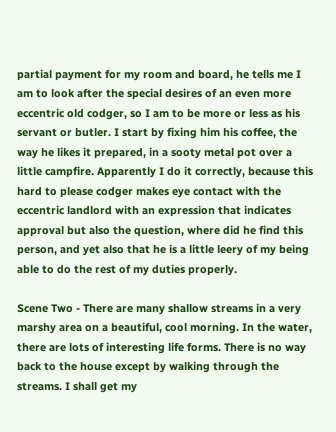partial payment for my room and board, he tells me I am to look after the special desires of an even more eccentric old codger, so I am to be more or less as his servant or butler. I start by fixing him his coffee, the way he likes it prepared, in a sooty metal pot over a little campfire. Apparently I do it correctly, because this hard to please codger makes eye contact with the eccentric landlord with an expression that indicates approval but also the question, where did he find this person, and yet also that he is a little leery of my being able to do the rest of my duties properly.

Scene Two - There are many shallow streams in a very marshy area on a beautiful, cool morning. In the water, there are lots of interesting life forms. There is no way back to the house except by walking through the streams. I shall get my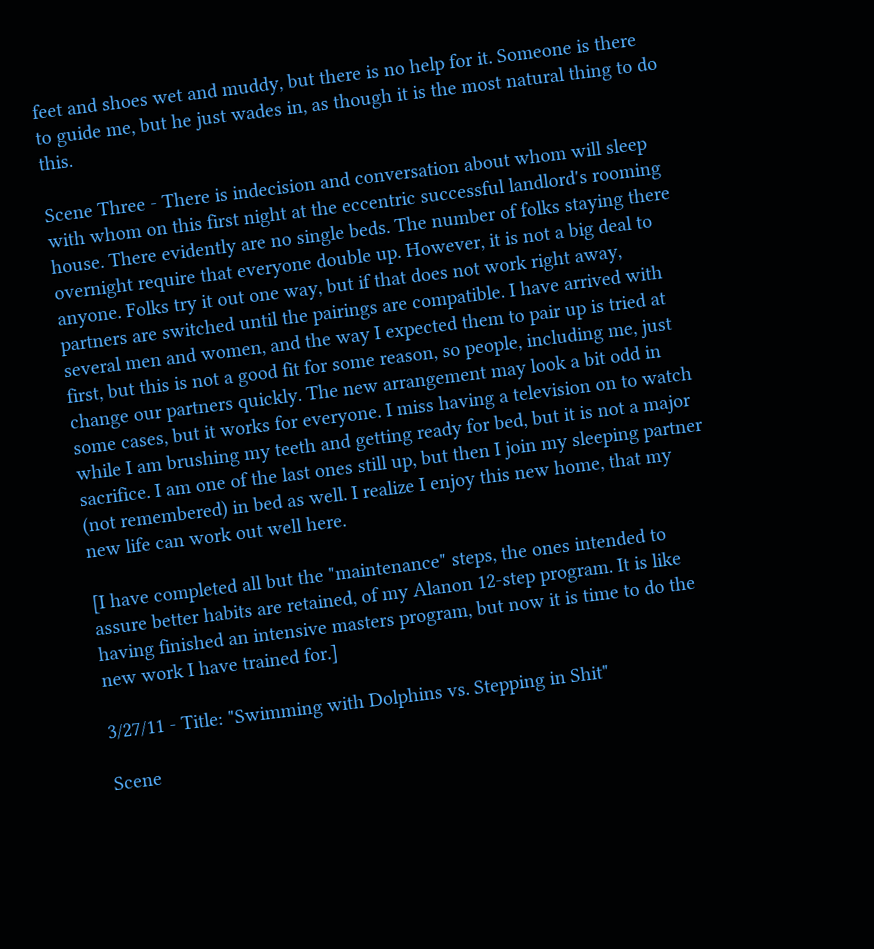feet and shoes wet and muddy, but there is no help for it. Someone is there to guide me, but he just wades in, as though it is the most natural thing to do this.

Scene Three - There is indecision and conversation about whom will sleep with whom on this first night at the eccentric successful landlord's rooming house. There evidently are no single beds. The number of folks staying there overnight require that everyone double up. However, it is not a big deal to anyone. Folks try it out one way, but if that does not work right away, partners are switched until the pairings are compatible. I have arrived with several men and women, and the way I expected them to pair up is tried at first, but this is not a good fit for some reason, so people, including me, just change our partners quickly. The new arrangement may look a bit odd in some cases, but it works for everyone. I miss having a television on to watch while I am brushing my teeth and getting ready for bed, but it is not a major sacrifice. I am one of the last ones still up, but then I join my sleeping partner (not remembered) in bed as well. I realize I enjoy this new home, that my new life can work out well here.

[I have completed all but the "maintenance" steps, the ones intended to assure better habits are retained, of my Alanon 12-step program. It is like having finished an intensive masters program, but now it is time to do the new work I have trained for.]

3/27/11 - Title: "Swimming with Dolphins vs. Stepping in Shit"

Scene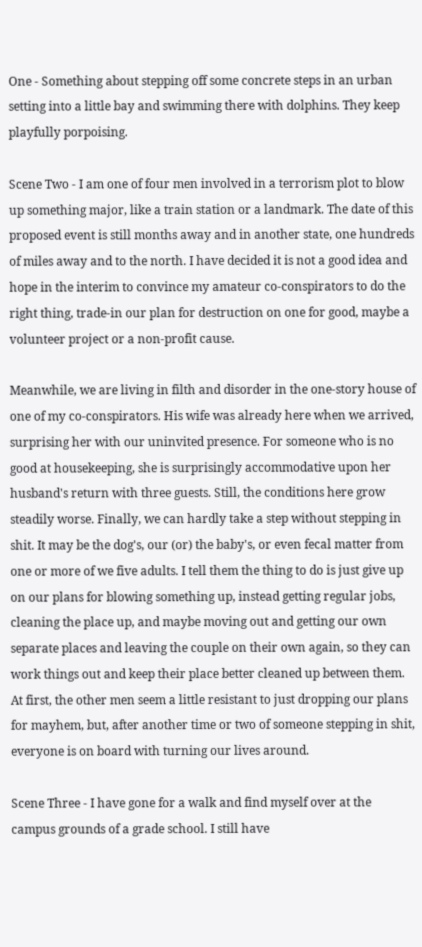One - Something about stepping off some concrete steps in an urban setting into a little bay and swimming there with dolphins. They keep playfully porpoising.

Scene Two - I am one of four men involved in a terrorism plot to blow up something major, like a train station or a landmark. The date of this proposed event is still months away and in another state, one hundreds of miles away and to the north. I have decided it is not a good idea and hope in the interim to convince my amateur co-conspirators to do the right thing, trade-in our plan for destruction on one for good, maybe a volunteer project or a non-profit cause.

Meanwhile, we are living in filth and disorder in the one-story house of one of my co-conspirators. His wife was already here when we arrived, surprising her with our uninvited presence. For someone who is no good at housekeeping, she is surprisingly accommodative upon her husband's return with three guests. Still, the conditions here grow steadily worse. Finally, we can hardly take a step without stepping in shit. It may be the dog's, our (or) the baby's, or even fecal matter from one or more of we five adults. I tell them the thing to do is just give up on our plans for blowing something up, instead getting regular jobs, cleaning the place up, and maybe moving out and getting our own separate places and leaving the couple on their own again, so they can work things out and keep their place better cleaned up between them. At first, the other men seem a little resistant to just dropping our plans for mayhem, but, after another time or two of someone stepping in shit, everyone is on board with turning our lives around.

Scene Three - I have gone for a walk and find myself over at the campus grounds of a grade school. I still have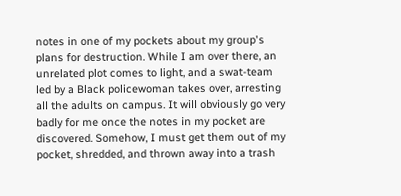notes in one of my pockets about my group's plans for destruction. While I am over there, an unrelated plot comes to light, and a swat-team led by a Black policewoman takes over, arresting all the adults on campus. It will obviously go very badly for me once the notes in my pocket are discovered. Somehow, I must get them out of my pocket, shredded, and thrown away into a trash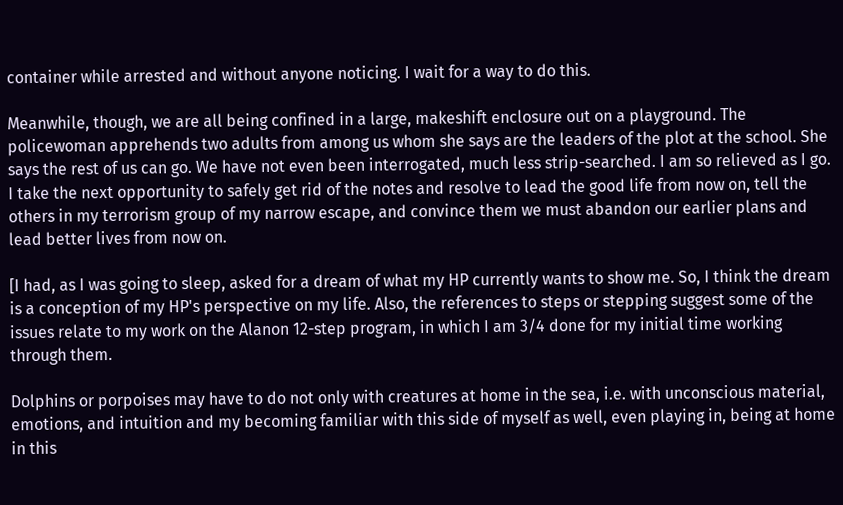container while arrested and without anyone noticing. I wait for a way to do this.

Meanwhile, though, we are all being confined in a large, makeshift enclosure out on a playground. The policewoman apprehends two adults from among us whom she says are the leaders of the plot at the school. She says the rest of us can go. We have not even been interrogated, much less strip-searched. I am so relieved as I go. I take the next opportunity to safely get rid of the notes and resolve to lead the good life from now on, tell the others in my terrorism group of my narrow escape, and convince them we must abandon our earlier plans and lead better lives from now on.

[I had, as I was going to sleep, asked for a dream of what my HP currently wants to show me. So, I think the dream is a conception of my HP's perspective on my life. Also, the references to steps or stepping suggest some of the issues relate to my work on the Alanon 12-step program, in which I am 3/4 done for my initial time working through them.

Dolphins or porpoises may have to do not only with creatures at home in the sea, i.e. with unconscious material, emotions, and intuition and my becoming familiar with this side of myself as well, even playing in, being at home in this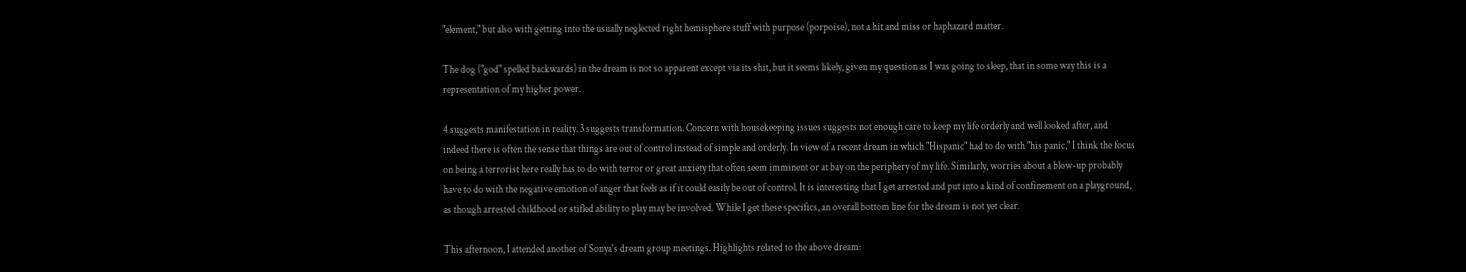"element," but also with getting into the usually neglected right hemisphere stuff with purpose (porpoise), not a hit and miss or haphazard matter.

The dog ("god" spelled backwards) in the dream is not so apparent except via its shit, but it seems likely, given my question as I was going to sleep, that in some way this is a representation of my higher power.

4 suggests manifestation in reality. 3 suggests transformation. Concern with housekeeping issues suggests not enough care to keep my life orderly and well looked after, and indeed there is often the sense that things are out of control instead of simple and orderly. In view of a recent dream in which "Hispanic" had to do with "his panic," I think the focus on being a terrorist here really has to do with terror or great anxiety that often seem imminent or at bay on the periphery of my life. Similarly, worries about a blow-up probably have to do with the negative emotion of anger that feels as if it could easily be out of control. It is interesting that I get arrested and put into a kind of confinement on a playground, as though arrested childhood or stifled ability to play may be involved. While I get these specifics, an overall bottom line for the dream is not yet clear.

This afternoon, I attended another of Sonya's dream group meetings. Highlights related to the above dream: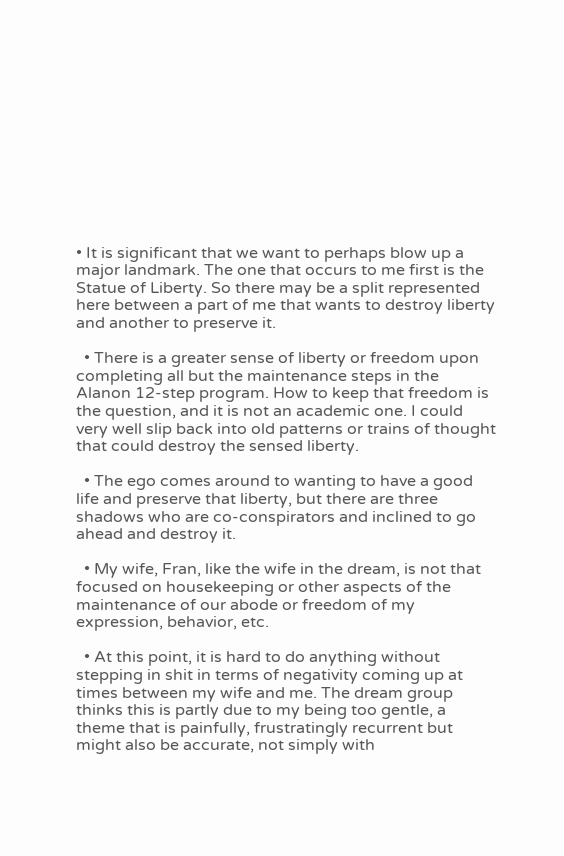• It is significant that we want to perhaps blow up a major landmark. The one that occurs to me first is the Statue of Liberty. So there may be a split represented here between a part of me that wants to destroy liberty and another to preserve it.

  • There is a greater sense of liberty or freedom upon completing all but the maintenance steps in the Alanon 12-step program. How to keep that freedom is the question, and it is not an academic one. I could very well slip back into old patterns or trains of thought that could destroy the sensed liberty.

  • The ego comes around to wanting to have a good life and preserve that liberty, but there are three shadows who are co-conspirators and inclined to go ahead and destroy it.

  • My wife, Fran, like the wife in the dream, is not that focused on housekeeping or other aspects of the maintenance of our abode or freedom of my expression, behavior, etc.

  • At this point, it is hard to do anything without stepping in shit in terms of negativity coming up at times between my wife and me. The dream group thinks this is partly due to my being too gentle, a theme that is painfully, frustratingly recurrent but might also be accurate, not simply with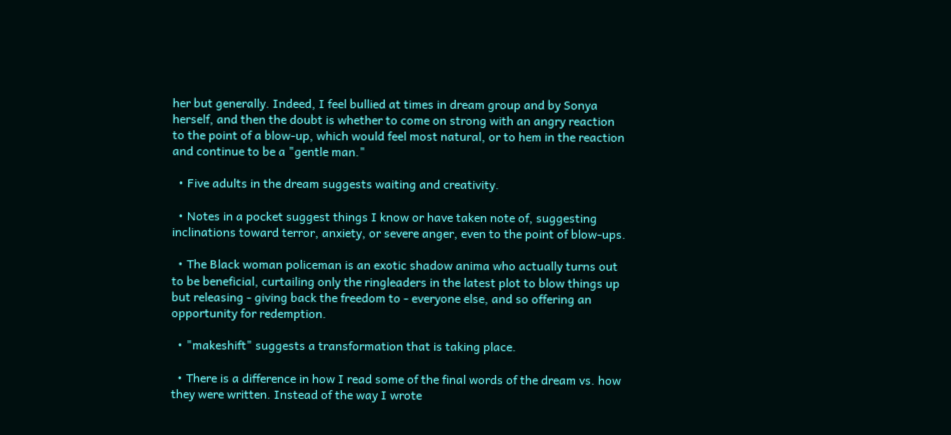her but generally. Indeed, I feel bullied at times in dream group and by Sonya herself, and then the doubt is whether to come on strong with an angry reaction to the point of a blow-up, which would feel most natural, or to hem in the reaction and continue to be a "gentle man."

  • Five adults in the dream suggests waiting and creativity.

  • Notes in a pocket suggest things I know or have taken note of, suggesting inclinations toward terror, anxiety, or severe anger, even to the point of blow-ups.

  • The Black woman policeman is an exotic shadow anima who actually turns out to be beneficial, curtailing only the ringleaders in the latest plot to blow things up but releasing - giving back the freedom to - everyone else, and so offering an opportunity for redemption.

  • "makeshift" suggests a transformation that is taking place.

  • There is a difference in how I read some of the final words of the dream vs. how they were written. Instead of the way I wrote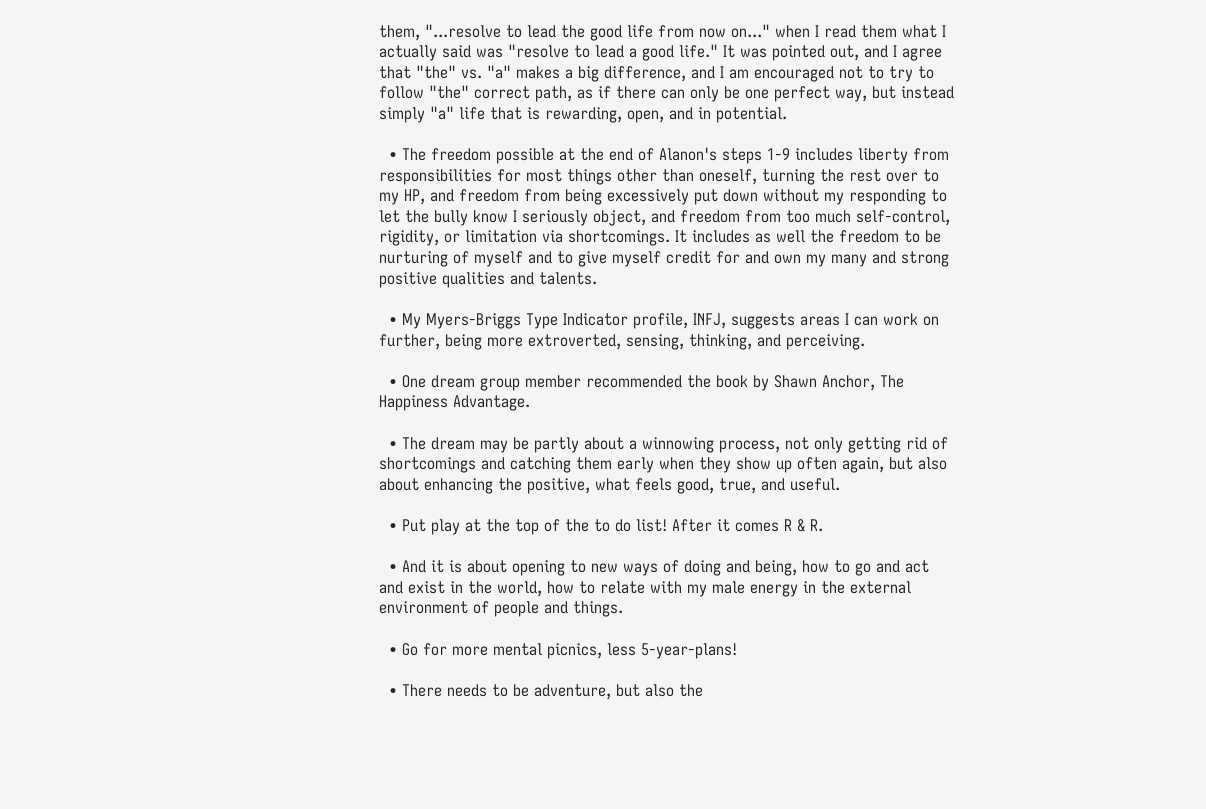them, "...resolve to lead the good life from now on..." when I read them what I actually said was "resolve to lead a good life." It was pointed out, and I agree that "the" vs. "a" makes a big difference, and I am encouraged not to try to follow "the" correct path, as if there can only be one perfect way, but instead simply "a" life that is rewarding, open, and in potential.

  • The freedom possible at the end of Alanon's steps 1-9 includes liberty from responsibilities for most things other than oneself, turning the rest over to my HP, and freedom from being excessively put down without my responding to let the bully know I seriously object, and freedom from too much self-control, rigidity, or limitation via shortcomings. It includes as well the freedom to be nurturing of myself and to give myself credit for and own my many and strong positive qualities and talents.

  • My Myers-Briggs Type Indicator profile, INFJ, suggests areas I can work on further, being more extroverted, sensing, thinking, and perceiving.

  • One dream group member recommended the book by Shawn Anchor, The Happiness Advantage.

  • The dream may be partly about a winnowing process, not only getting rid of shortcomings and catching them early when they show up often again, but also about enhancing the positive, what feels good, true, and useful.

  • Put play at the top of the to do list! After it comes R & R.

  • And it is about opening to new ways of doing and being, how to go and act and exist in the world, how to relate with my male energy in the external environment of people and things.

  • Go for more mental picnics, less 5-year-plans!

  • There needs to be adventure, but also the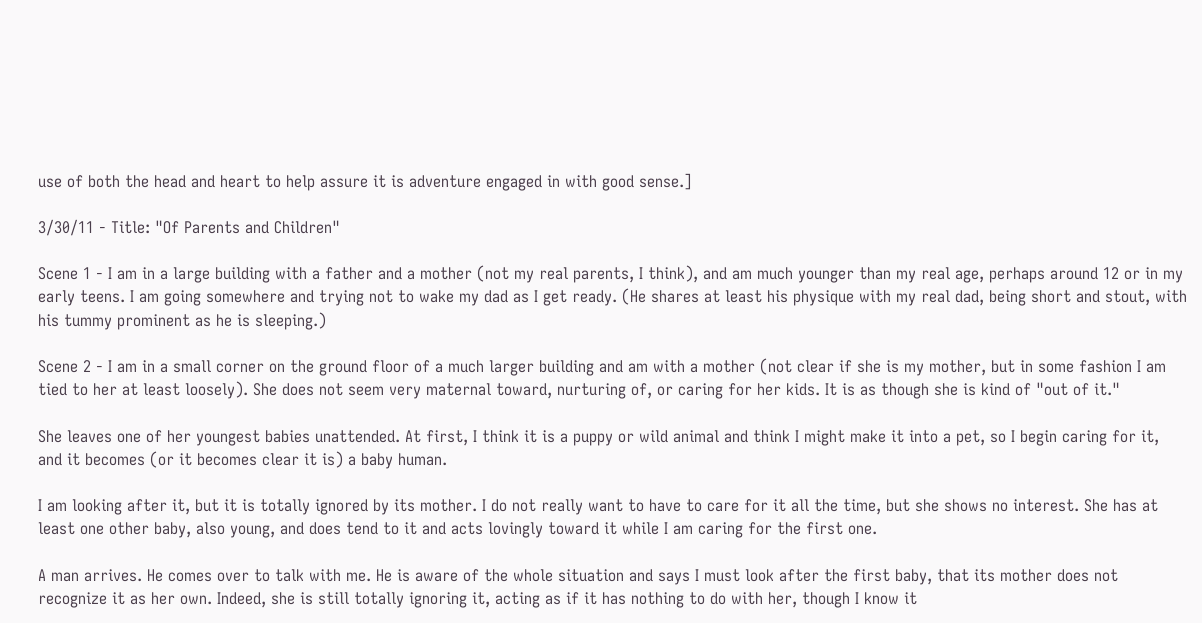use of both the head and heart to help assure it is adventure engaged in with good sense.]

3/30/11 - Title: "Of Parents and Children"

Scene 1 - I am in a large building with a father and a mother (not my real parents, I think), and am much younger than my real age, perhaps around 12 or in my early teens. I am going somewhere and trying not to wake my dad as I get ready. (He shares at least his physique with my real dad, being short and stout, with his tummy prominent as he is sleeping.)

Scene 2 - I am in a small corner on the ground floor of a much larger building and am with a mother (not clear if she is my mother, but in some fashion I am tied to her at least loosely). She does not seem very maternal toward, nurturing of, or caring for her kids. It is as though she is kind of "out of it."

She leaves one of her youngest babies unattended. At first, I think it is a puppy or wild animal and think I might make it into a pet, so I begin caring for it, and it becomes (or it becomes clear it is) a baby human.

I am looking after it, but it is totally ignored by its mother. I do not really want to have to care for it all the time, but she shows no interest. She has at least one other baby, also young, and does tend to it and acts lovingly toward it while I am caring for the first one.

A man arrives. He comes over to talk with me. He is aware of the whole situation and says I must look after the first baby, that its mother does not recognize it as her own. Indeed, she is still totally ignoring it, acting as if it has nothing to do with her, though I know it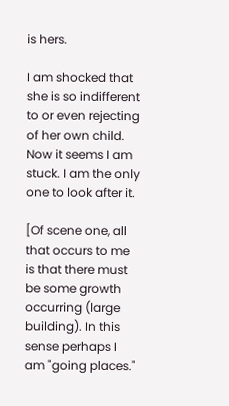is hers.

I am shocked that she is so indifferent to or even rejecting of her own child. Now it seems I am stuck. I am the only one to look after it.

[Of scene one, all that occurs to me is that there must be some growth occurring (large building). In this sense perhaps I am "going places."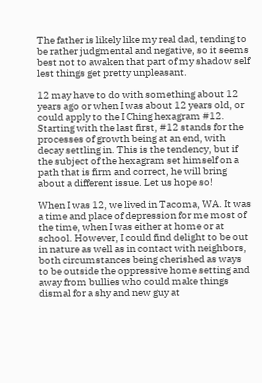The father is likely like my real dad, tending to be rather judgmental and negative, so it seems best not to awaken that part of my shadow self lest things get pretty unpleasant.

12 may have to do with something about 12 years ago or when I was about 12 years old, or could apply to the I Ching hexagram #12. Starting with the last first, #12 stands for the processes of growth being at an end, with decay settling in. This is the tendency, but if the subject of the hexagram set himself on a path that is firm and correct, he will bring about a different issue. Let us hope so!

When I was 12, we lived in Tacoma, WA. It was a time and place of depression for me most of the time, when I was either at home or at school. However, I could find delight to be out in nature as well as in contact with neighbors, both circumstances being cherished as ways to be outside the oppressive home setting and away from bullies who could make things dismal for a shy and new guy at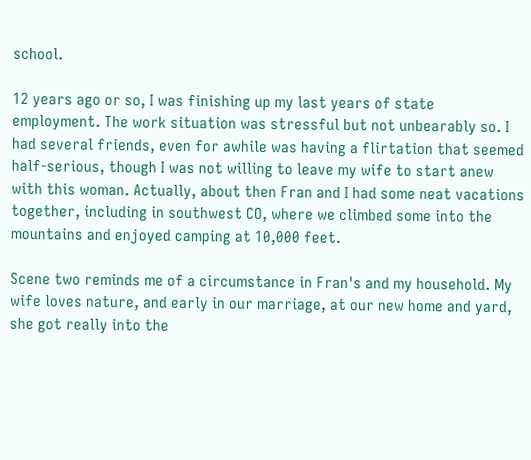school.

12 years ago or so, I was finishing up my last years of state employment. The work situation was stressful but not unbearably so. I had several friends, even for awhile was having a flirtation that seemed half-serious, though I was not willing to leave my wife to start anew with this woman. Actually, about then Fran and I had some neat vacations together, including in southwest CO, where we climbed some into the mountains and enjoyed camping at 10,000 feet.

Scene two reminds me of a circumstance in Fran's and my household. My wife loves nature, and early in our marriage, at our new home and yard, she got really into the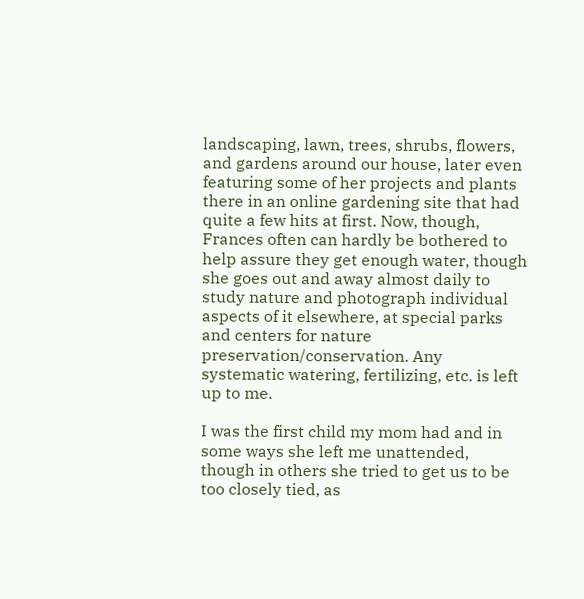landscaping, lawn, trees, shrubs, flowers, and gardens around our house, later even featuring some of her projects and plants there in an online gardening site that had quite a few hits at first. Now, though, Frances often can hardly be bothered to help assure they get enough water, though she goes out and away almost daily to study nature and photograph individual aspects of it elsewhere, at special parks and centers for nature preservation/conservation. Any systematic watering, fertilizing, etc. is left up to me.

I was the first child my mom had and in some ways she left me unattended, though in others she tried to get us to be too closely tied, as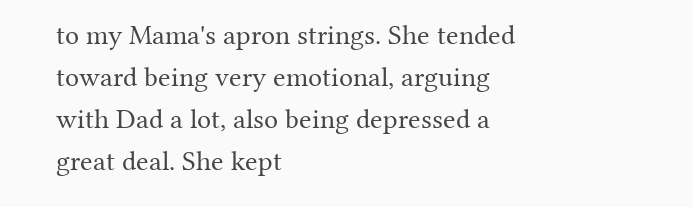to my Mama's apron strings. She tended toward being very emotional, arguing with Dad a lot, also being depressed a great deal. She kept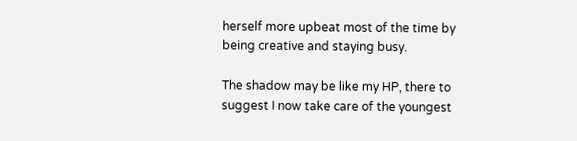herself more upbeat most of the time by being creative and staying busy.

The shadow may be like my HP, there to suggest I now take care of the youngest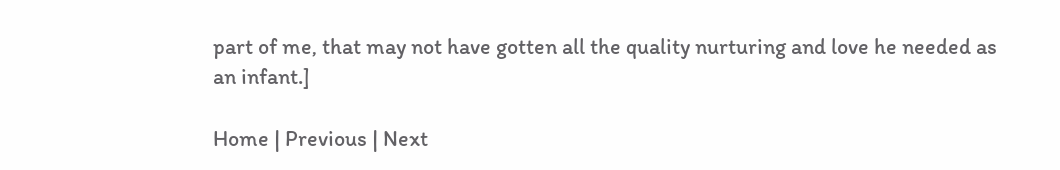part of me, that may not have gotten all the quality nurturing and love he needed as an infant.]

Home | Previous | Next